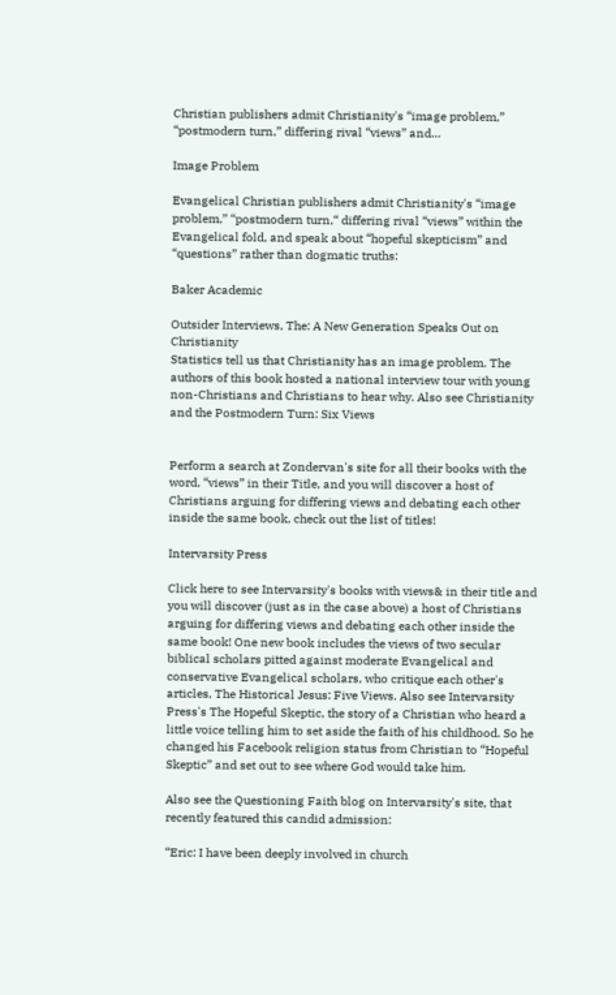Christian publishers admit Christianity's “image problem,” “postmodern turn,” differing rival “views” and…

Image Problem

Evangelical Christian publishers admit Christianity's “image problem,” “postmodern turn,“ differing rival “views” within the Evangelical fold, and speak about “hopeful skepticism” and “questions” rather than dogmatic truths:

Baker Academic

Outsider Interviews, The: A New Generation Speaks Out on Christianity
Statistics tell us that Christianity has an image problem. The authors of this book hosted a national interview tour with young non-Christians and Christians to hear why. Also see Christianity and the Postmodern Turn: Six Views


Perform a search at Zondervan's site for all their books with the word, “views” in their Title, and you will discover a host of Christians arguing for differing views and debating each other inside the same book, check out the list of titles!

Intervarsity Press

Click here to see Intervarsity's books with views& in their title and you will discover (just as in the case above) a host of Christians arguing for differing views and debating each other inside the same book! One new book includes the views of two secular biblical scholars pitted against moderate Evangelical and conservative Evangelical scholars, who critique each other's articles, The Historical Jesus: Five Views. Also see Intervarsity Press's The Hopeful Skeptic, the story of a Christian who heard a little voice telling him to set aside the faith of his childhood. So he changed his Facebook religion status from Christian to “Hopeful Skeptic” and set out to see where God would take him.

Also see the Questioning Faith blog on Intervarsity's site, that recently featured this candid admission:

“Eric: I have been deeply involved in church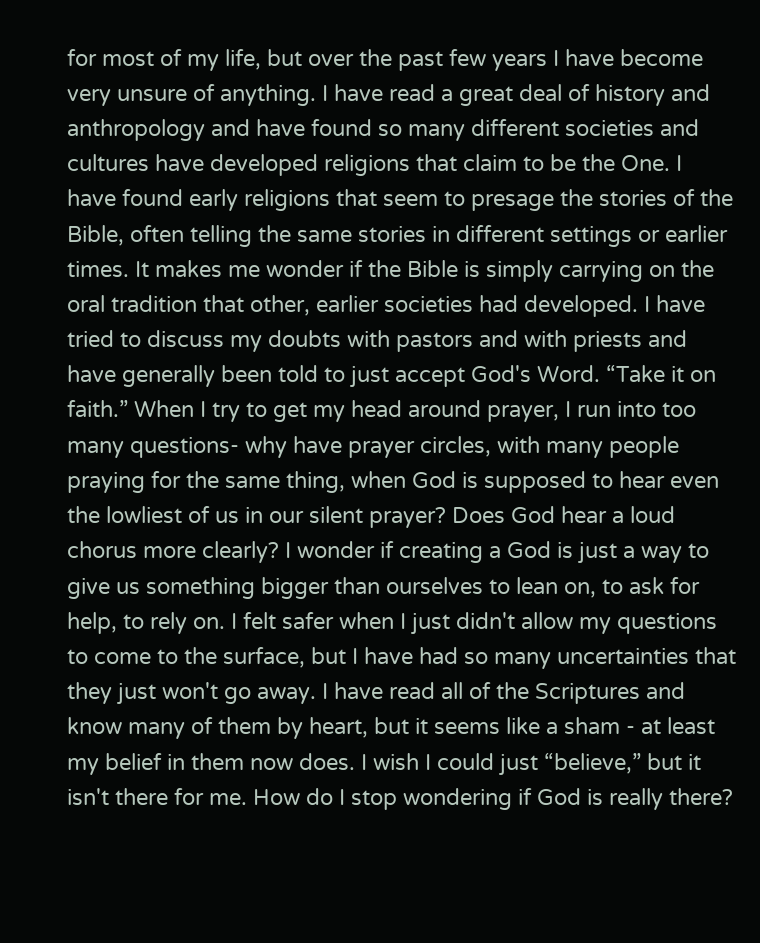for most of my life, but over the past few years I have become very unsure of anything. I have read a great deal of history and anthropology and have found so many different societies and cultures have developed religions that claim to be the One. I have found early religions that seem to presage the stories of the Bible, often telling the same stories in different settings or earlier times. It makes me wonder if the Bible is simply carrying on the oral tradition that other, earlier societies had developed. I have tried to discuss my doubts with pastors and with priests and have generally been told to just accept God's Word. “Take it on faith.” When I try to get my head around prayer, I run into too many questions- why have prayer circles, with many people praying for the same thing, when God is supposed to hear even the lowliest of us in our silent prayer? Does God hear a loud chorus more clearly? I wonder if creating a God is just a way to give us something bigger than ourselves to lean on, to ask for help, to rely on. I felt safer when I just didn't allow my questions to come to the surface, but I have had so many uncertainties that they just won't go away. I have read all of the Scriptures and know many of them by heart, but it seems like a sham - at least my belief in them now does. I wish I could just “believe,” but it isn't there for me. How do I stop wondering if God is really there?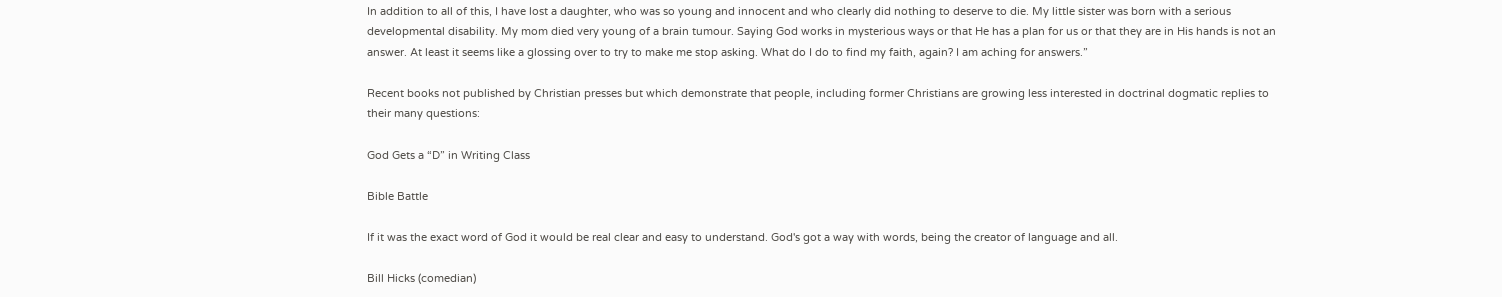In addition to all of this, I have lost a daughter, who was so young and innocent and who clearly did nothing to deserve to die. My little sister was born with a serious developmental disability. My mom died very young of a brain tumour. Saying God works in mysterious ways or that He has a plan for us or that they are in His hands is not an answer. At least it seems like a glossing over to try to make me stop asking. What do I do to find my faith, again? I am aching for answers.”

Recent books not published by Christian presses but which demonstrate that people, including former Christians are growing less interested in doctrinal dogmatic replies to their many questions:

God Gets a “D” in Writing Class

Bible Battle

If it was the exact word of God it would be real clear and easy to understand. God's got a way with words, being the creator of language and all.

Bill Hicks (comedian)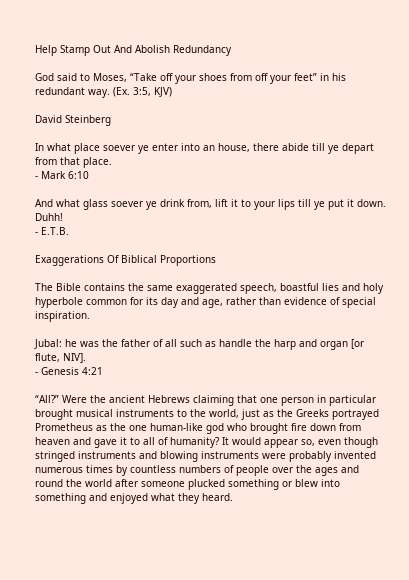Help Stamp Out And Abolish Redundancy

God said to Moses, “Take off your shoes from off your feet” in his redundant way. (Ex. 3:5, KJV)

David Steinberg

In what place soever ye enter into an house, there abide till ye depart from that place.
- Mark 6:10

And what glass soever ye drink from, lift it to your lips till ye put it down. Duhh!
- E.T.B.

Exaggerations Of Biblical Proportions

The Bible contains the same exaggerated speech, boastful lies and holy hyperbole common for its day and age, rather than evidence of special inspiration.

Jubal: he was the father of all such as handle the harp and organ [or flute, NIV].
- Genesis 4:21

“All?” Were the ancient Hebrews claiming that one person in particular brought musical instruments to the world, just as the Greeks portrayed Prometheus as the one human-like god who brought fire down from heaven and gave it to all of humanity? It would appear so, even though stringed instruments and blowing instruments were probably invented numerous times by countless numbers of people over the ages and round the world after someone plucked something or blew into something and enjoyed what they heard.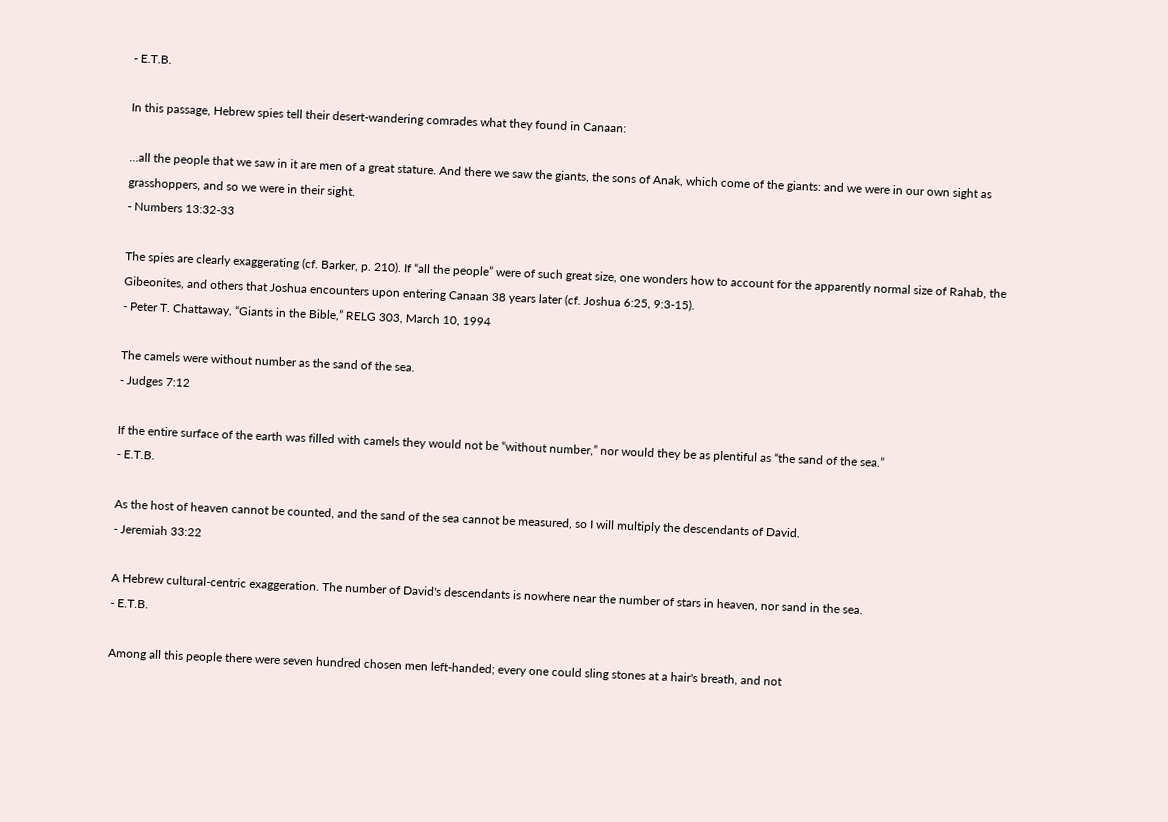- E.T.B.

In this passage, Hebrew spies tell their desert-wandering comrades what they found in Canaan:

…all the people that we saw in it are men of a great stature. And there we saw the giants, the sons of Anak, which come of the giants: and we were in our own sight as grasshoppers, and so we were in their sight.
- Numbers 13:32-33

The spies are clearly exaggerating (cf. Barker, p. 210). If “all the people” were of such great size, one wonders how to account for the apparently normal size of Rahab, the Gibeonites, and others that Joshua encounters upon entering Canaan 38 years later (cf. Joshua 6:25, 9:3-15).
- Peter T. Chattaway, “Giants in the Bible,” RELG 303, March 10, 1994

The camels were without number as the sand of the sea.
- Judges 7:12

If the entire surface of the earth was filled with camels they would not be “without number,” nor would they be as plentiful as “the sand of the sea.”
- E.T.B.

As the host of heaven cannot be counted, and the sand of the sea cannot be measured, so I will multiply the descendants of David.
- Jeremiah 33:22

A Hebrew cultural-centric exaggeration. The number of David's descendants is nowhere near the number of stars in heaven, nor sand in the sea.
- E.T.B.

Among all this people there were seven hundred chosen men left-handed; every one could sling stones at a hair's breath, and not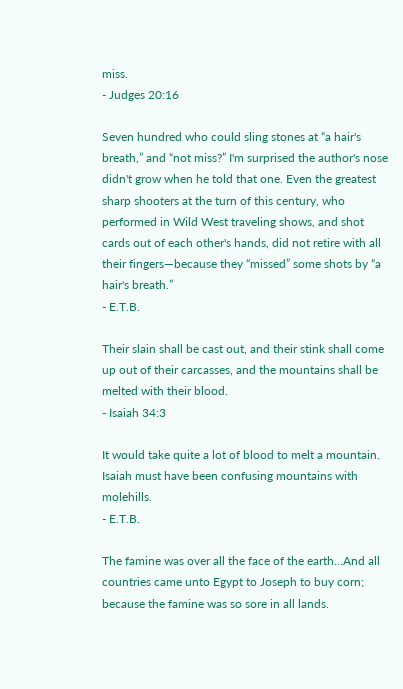miss.
- Judges 20:16

Seven hundred who could sling stones at “a hair's breath,” and “not miss?” I'm surprised the author's nose didn't grow when he told that one. Even the greatest sharp shooters at the turn of this century, who performed in Wild West traveling shows, and shot cards out of each other's hands, did not retire with all their fingers—because they “missed” some shots by “a hair's breath.”
- E.T.B.

Their slain shall be cast out, and their stink shall come up out of their carcasses, and the mountains shall be melted with their blood.
- Isaiah 34:3

It would take quite a lot of blood to melt a mountain. Isaiah must have been confusing mountains with molehills.
- E.T.B.

The famine was over all the face of the earth…And all countries came unto Egypt to Joseph to buy corn; because the famine was so sore in all lands.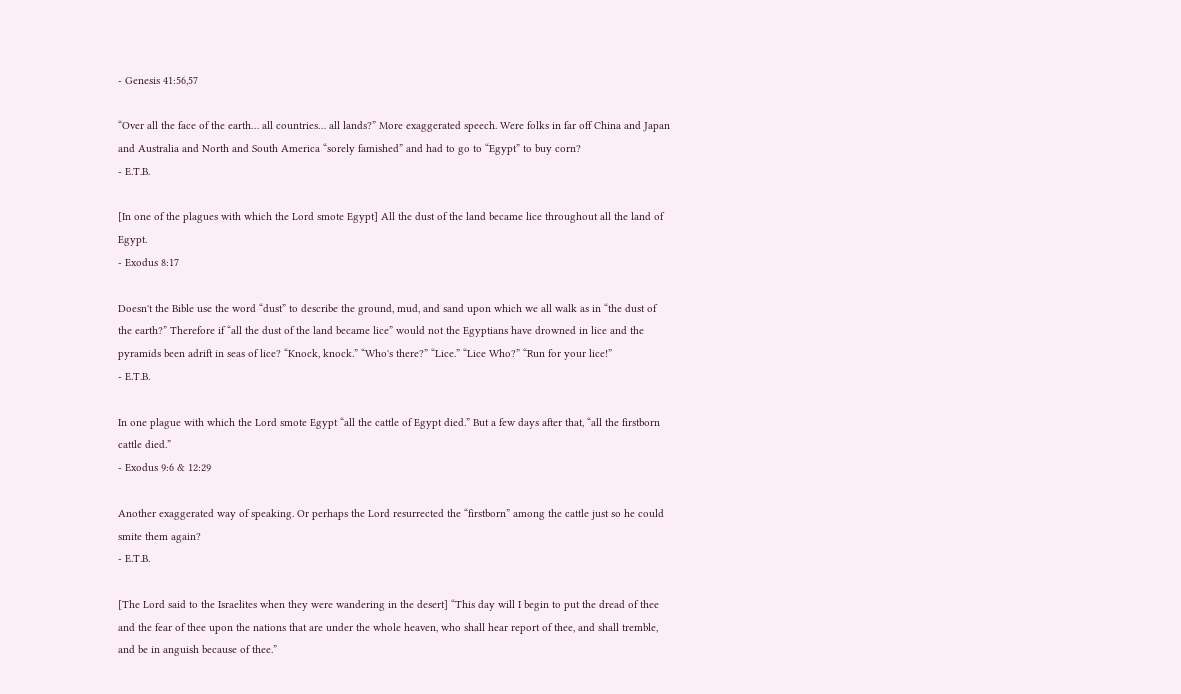- Genesis 41:56,57

“Over all the face of the earth… all countries… all lands?” More exaggerated speech. Were folks in far off China and Japan and Australia and North and South America “sorely famished” and had to go to “Egypt” to buy corn?
- E.T.B.

[In one of the plagues with which the Lord smote Egypt] All the dust of the land became lice throughout all the land of Egypt.
- Exodus 8:17

Doesn't the Bible use the word “dust” to describe the ground, mud, and sand upon which we all walk as in “the dust of the earth?” Therefore if “all the dust of the land became lice” would not the Egyptians have drowned in lice and the pyramids been adrift in seas of lice? “Knock, knock.” “Who's there?” “Lice.” “Lice Who?” “Run for your lice!”
- E.T.B.

In one plague with which the Lord smote Egypt “all the cattle of Egypt died.” But a few days after that, “all the firstborn cattle died.”
- Exodus 9:6 & 12:29

Another exaggerated way of speaking. Or perhaps the Lord resurrected the “firstborn” among the cattle just so he could smite them again?
- E.T.B.

[The Lord said to the Israelites when they were wandering in the desert] “This day will I begin to put the dread of thee and the fear of thee upon the nations that are under the whole heaven, who shall hear report of thee, and shall tremble, and be in anguish because of thee.”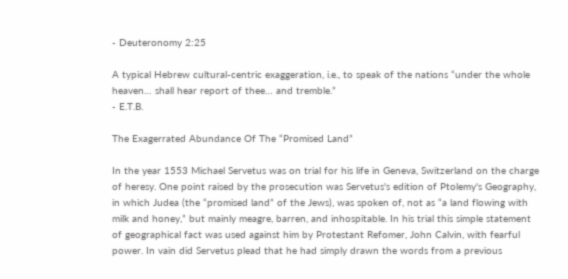- Deuteronomy 2:25

A typical Hebrew cultural-centric exaggeration, i.e., to speak of the nations “under the whole heaven… shall hear report of thee… and tremble.”
- E.T.B.

The Exagerrated Abundance Of The “Promised Land”

In the year 1553 Michael Servetus was on trial for his life in Geneva, Switzerland on the charge of heresy. One point raised by the prosecution was Servetus's edition of Ptolemy's Geography, in which Judea (the “promised land” of the Jews), was spoken of, not as “a land flowing with milk and honey,” but mainly meagre, barren, and inhospitable. In his trial this simple statement of geographical fact was used against him by Protestant Refomer, John Calvin, with fearful power. In vain did Servetus plead that he had simply drawn the words from a previous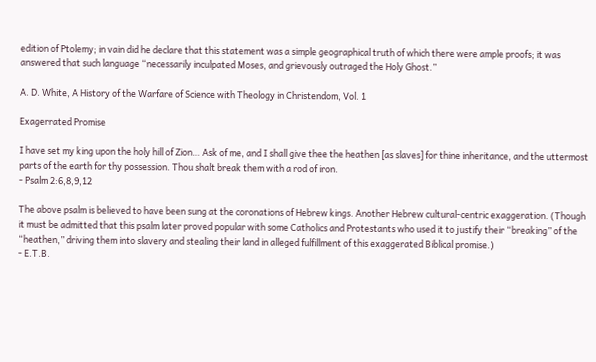edition of Ptolemy; in vain did he declare that this statement was a simple geographical truth of which there were ample proofs; it was answered that such language “necessarily inculpated Moses, and grievously outraged the Holy Ghost.”

A. D. White, A History of the Warfare of Science with Theology in Christendom, Vol. 1

Exagerrated Promise

I have set my king upon the holy hill of Zion… Ask of me, and I shall give thee the heathen [as slaves] for thine inheritance, and the uttermost parts of the earth for thy possession. Thou shalt break them with a rod of iron.
- Psalm 2:6,8,9,12

The above psalm is believed to have been sung at the coronations of Hebrew kings. Another Hebrew cultural-centric exaggeration. (Though it must be admitted that this psalm later proved popular with some Catholics and Protestants who used it to justify their “breaking” of the “heathen,” driving them into slavery and stealing their land in alleged fulfillment of this exaggerated Biblical promise.)
- E.T.B.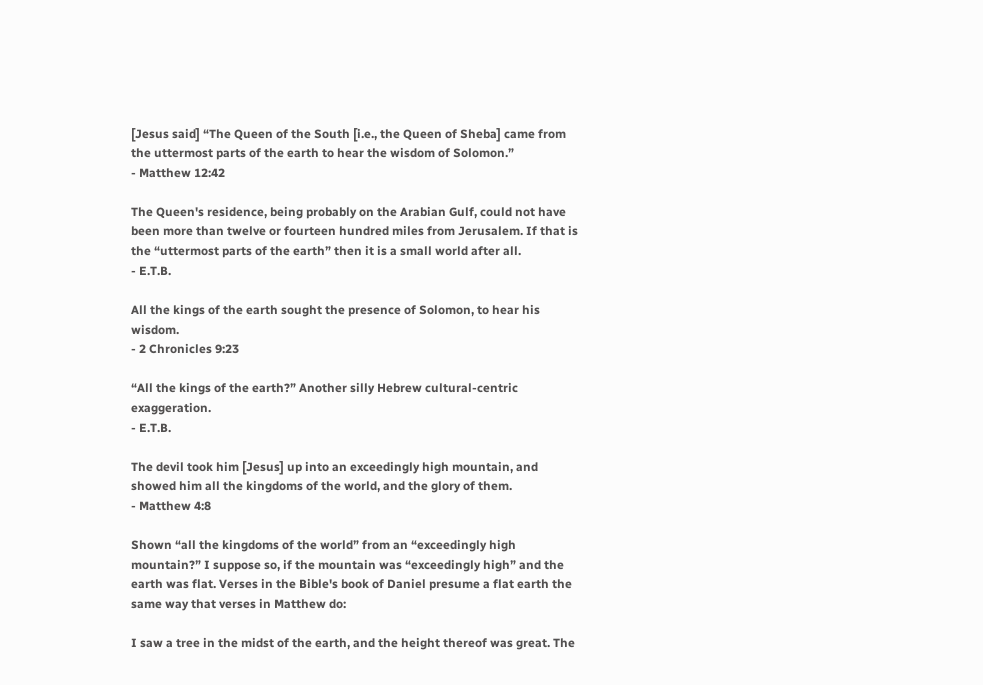[Jesus said] “The Queen of the South [i.e., the Queen of Sheba] came from the uttermost parts of the earth to hear the wisdom of Solomon.”
- Matthew 12:42

The Queen's residence, being probably on the Arabian Gulf, could not have been more than twelve or fourteen hundred miles from Jerusalem. If that is the “uttermost parts of the earth” then it is a small world after all.
- E.T.B.

All the kings of the earth sought the presence of Solomon, to hear his wisdom.
- 2 Chronicles 9:23

“All the kings of the earth?” Another silly Hebrew cultural-centric exaggeration.
- E.T.B.

The devil took him [Jesus] up into an exceedingly high mountain, and showed him all the kingdoms of the world, and the glory of them.
- Matthew 4:8

Shown “all the kingdoms of the world” from an “exceedingly high mountain?” I suppose so, if the mountain was “exceedingly high” and the earth was flat. Verses in the Bible's book of Daniel presume a flat earth the same way that verses in Matthew do:

I saw a tree in the midst of the earth, and the height thereof was great. The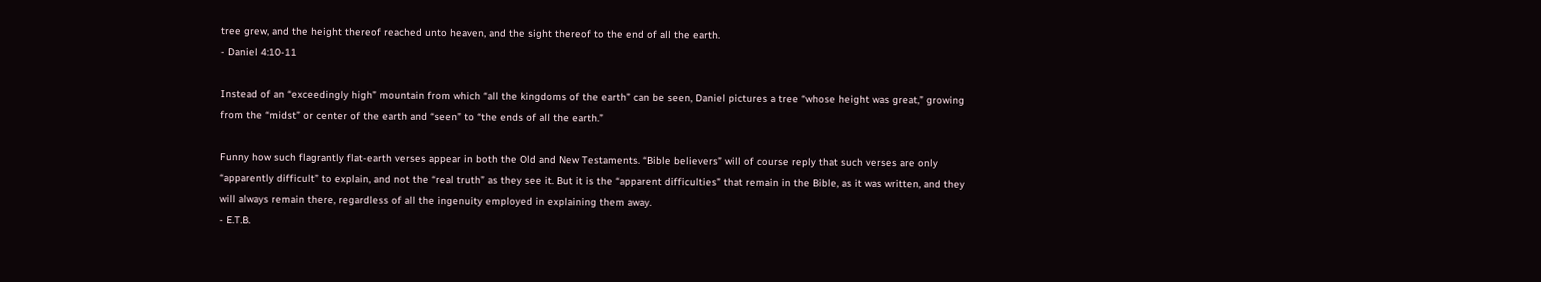tree grew, and the height thereof reached unto heaven, and the sight thereof to the end of all the earth.
- Daniel 4:10-11

Instead of an “exceedingly high” mountain from which “all the kingdoms of the earth” can be seen, Daniel pictures a tree “whose height was great,” growing from the “midst” or center of the earth and “seen” to “the ends of all the earth.”

Funny how such flagrantly flat-earth verses appear in both the Old and New Testaments. “Bible believers” will of course reply that such verses are only “apparently difficult” to explain, and not the “real truth” as they see it. But it is the “apparent difficulties” that remain in the Bible, as it was written, and they will always remain there, regardless of all the ingenuity employed in explaining them away.
- E.T.B.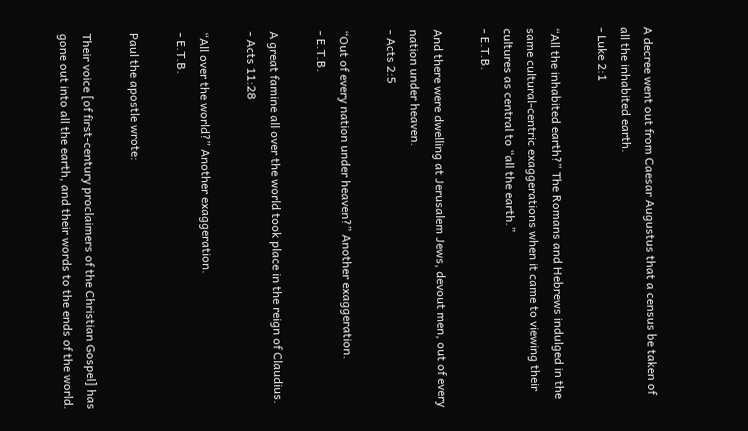A decree went out from Caesar Augustus that a census be taken of all the inhabited earth.
- Luke 2:1

“All the inhabited earth?” The Romans and Hebrews indulged in the same cultural-centric exaggerations when it came to viewing their cultures as central to “all the earth.”
- E.T.B.

And there were dwelling at Jerusalem Jews, devout men, out of every nation under heaven.
- Acts 2:5

“Out of every nation under heaven?” Another exaggeration.
- E.T.B.

A great famine all over the world took place in the reign of Claudius.
- Acts 11:28

“All over the world?” Another exaggeration.
- E.T.B.

Paul the apostle wrote:

Their voice [of first-century proclaimers of the Christian Gospel] has gone out into all the earth, and their words to the ends of the world.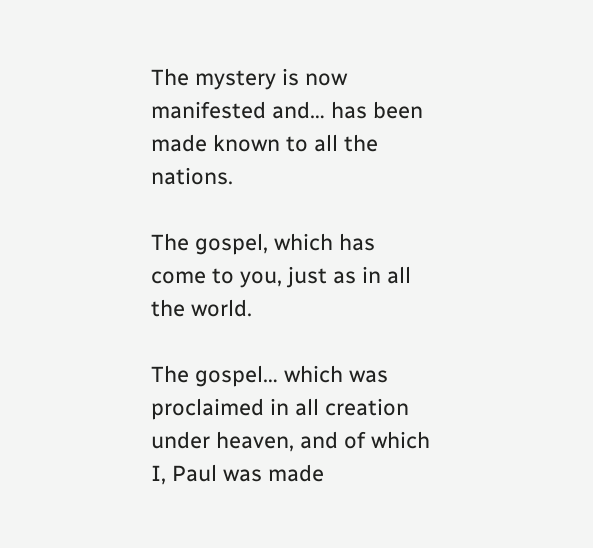The mystery is now manifested and… has been made known to all the nations.

The gospel, which has come to you, just as in all the world.

The gospel… which was proclaimed in all creation under heaven, and of which I, Paul was made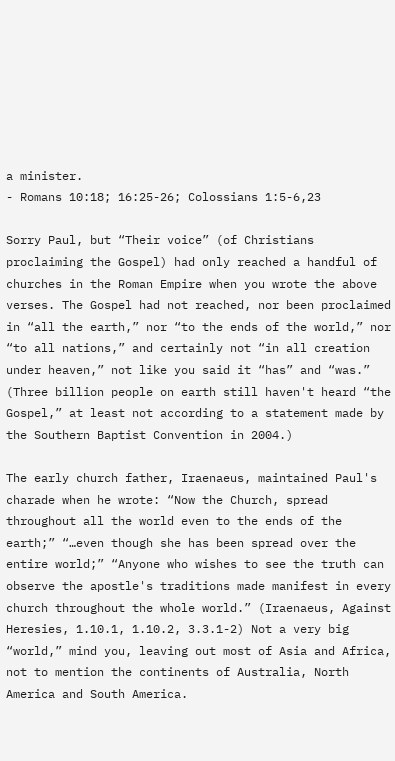a minister.
- Romans 10:18; 16:25-26; Colossians 1:5-6,23

Sorry Paul, but “Their voice” (of Christians proclaiming the Gospel) had only reached a handful of churches in the Roman Empire when you wrote the above verses. The Gospel had not reached, nor been proclaimed in “all the earth,” nor “to the ends of the world,” nor “to all nations,” and certainly not “in all creation under heaven,” not like you said it “has” and “was.” (Three billion people on earth still haven't heard “the Gospel,” at least not according to a statement made by the Southern Baptist Convention in 2004.)

The early church father, Iraenaeus, maintained Paul's charade when he wrote: “Now the Church, spread throughout all the world even to the ends of the earth;” “…even though she has been spread over the entire world;” “Anyone who wishes to see the truth can observe the apostle's traditions made manifest in every church throughout the whole world.” (Iraenaeus, Against Heresies, 1.10.1, 1.10.2, 3.3.1-2) Not a very big “world,” mind you, leaving out most of Asia and Africa, not to mention the continents of Australia, North America and South America.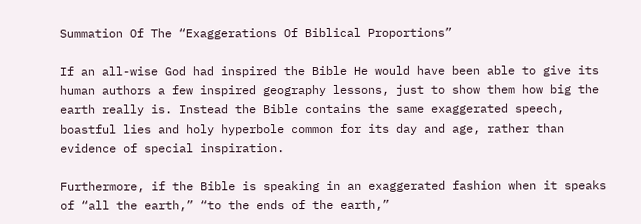Summation Of The “Exaggerations Of Biblical Proportions”

If an all-wise God had inspired the Bible He would have been able to give its human authors a few inspired geography lessons, just to show them how big the earth really is. Instead the Bible contains the same exaggerated speech, boastful lies and holy hyperbole common for its day and age, rather than evidence of special inspiration.

Furthermore, if the Bible is speaking in an exaggerated fashion when it speaks of “all the earth,” “to the ends of the earth,”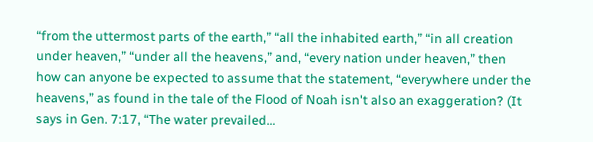“from the uttermost parts of the earth,” “all the inhabited earth,” “in all creation under heaven,” “under all the heavens,” and, “every nation under heaven,” then how can anyone be expected to assume that the statement, “everywhere under the heavens,” as found in the tale of the Flood of Noah isn't also an exaggeration? (It says in Gen. 7:17, “The water prevailed…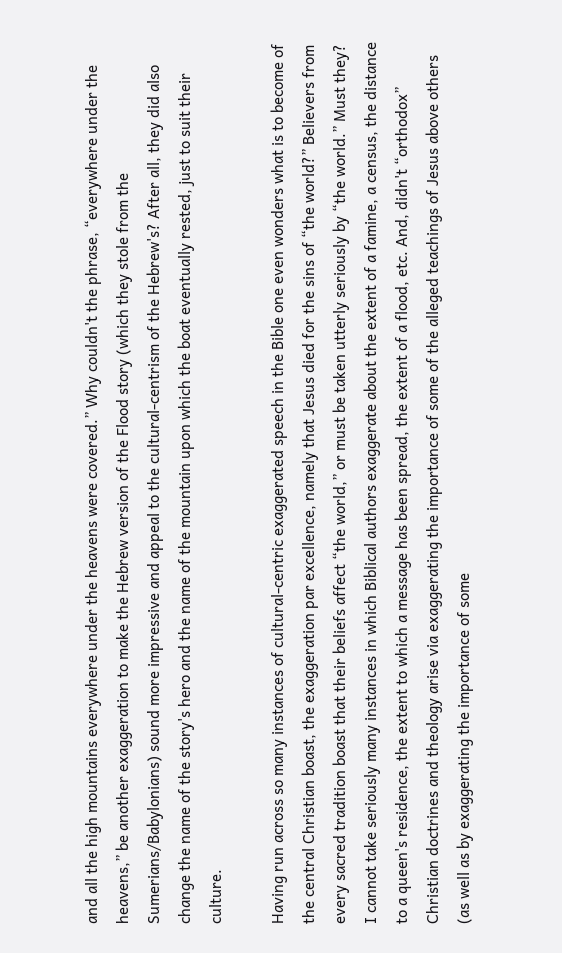and all the high mountains everywhere under the heavens were covered.” Why couldn't the phrase, “everywhere under the heavens,” be another exaggeration to make the Hebrew version of the Flood story (which they stole from the Sumerians/Babylonians) sound more impressive and appeal to the cultural-centrism of the Hebrew's? After all, they did also change the name of the story's hero and the name of the mountain upon which the boat eventually rested, just to suit their culture.

Having run across so many instances of cultural-centric exaggerated speech in the Bible one even wonders what is to become of the central Christian boast, the exaggeration par excellence, namely that Jesus died for the sins of “the world?” Believers from every sacred tradition boast that their beliefs affect “the world,” or must be taken utterly seriously by “the world.” Must they? I cannot take seriously many instances in which Biblical authors exaggerate about the extent of a famine, a census, the distance to a queen's residence, the extent to which a message has been spread, the extent of a flood, etc. And, didn't “orthodox” Christian doctrines and theology arise via exaggerating the importance of some of the alleged teachings of Jesus above others (as well as by exaggerating the importance of some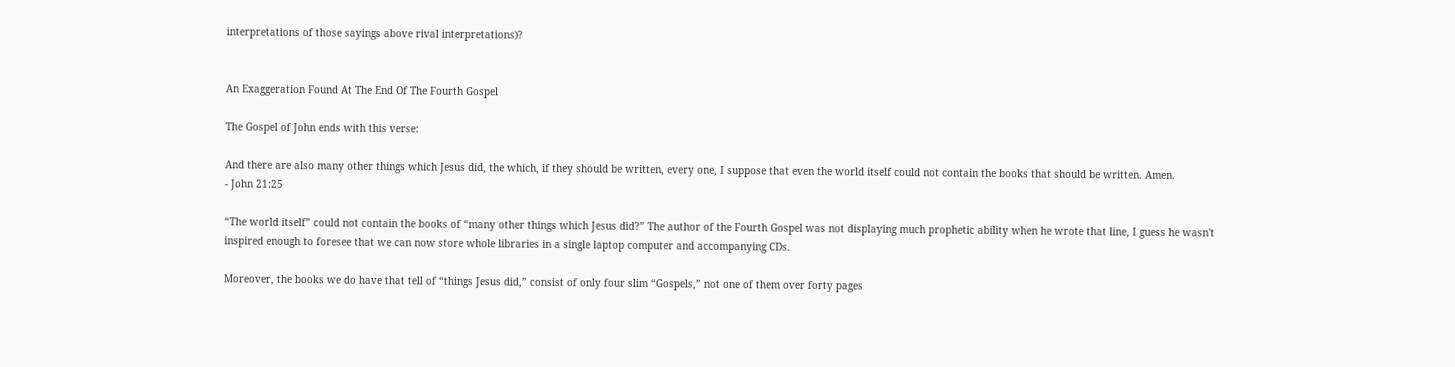interpretations of those sayings above rival interpretations)?


An Exaggeration Found At The End Of The Fourth Gospel

The Gospel of John ends with this verse:

And there are also many other things which Jesus did, the which, if they should be written, every one, I suppose that even the world itself could not contain the books that should be written. Amen.
- John 21:25

“The world itself” could not contain the books of “many other things which Jesus did?” The author of the Fourth Gospel was not displaying much prophetic ability when he wrote that line, I guess he wasn't inspired enough to foresee that we can now store whole libraries in a single laptop computer and accompanying CDs.

Moreover, the books we do have that tell of “things Jesus did,” consist of only four slim “Gospels,” not one of them over forty pages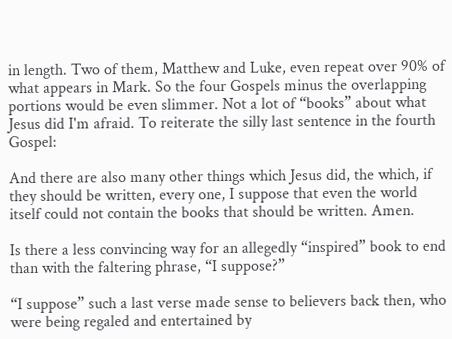in length. Two of them, Matthew and Luke, even repeat over 90% of what appears in Mark. So the four Gospels minus the overlapping portions would be even slimmer. Not a lot of “books” about what Jesus did I'm afraid. To reiterate the silly last sentence in the fourth Gospel:

And there are also many other things which Jesus did, the which, if they should be written, every one, I suppose that even the world itself could not contain the books that should be written. Amen.

Is there a less convincing way for an allegedly “inspired” book to end than with the faltering phrase, “I suppose?”

“I suppose” such a last verse made sense to believers back then, who were being regaled and entertained by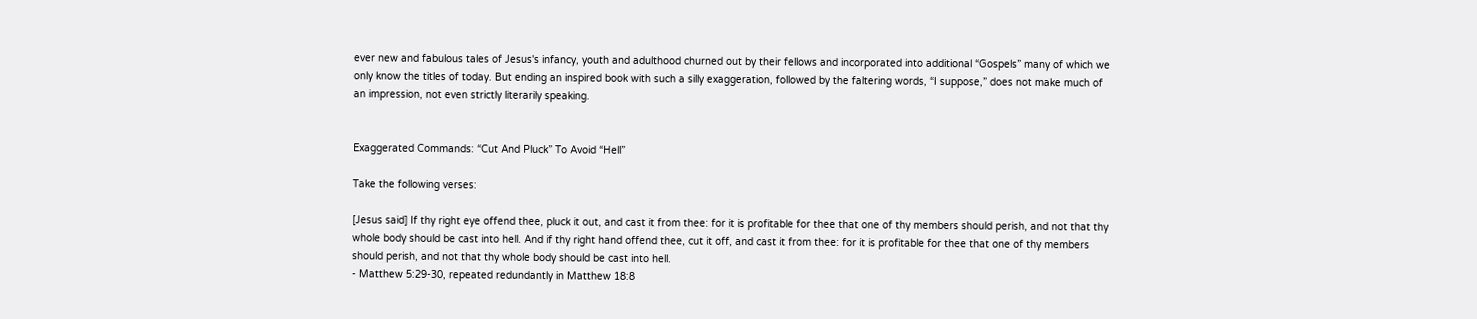ever new and fabulous tales of Jesus's infancy, youth and adulthood churned out by their fellows and incorporated into additional “Gospels” many of which we only know the titles of today. But ending an inspired book with such a silly exaggeration, followed by the faltering words, “I suppose,” does not make much of an impression, not even strictly literarily speaking.


Exaggerated Commands: “Cut And Pluck” To Avoid “Hell”

Take the following verses:

[Jesus said] If thy right eye offend thee, pluck it out, and cast it from thee: for it is profitable for thee that one of thy members should perish, and not that thy whole body should be cast into hell. And if thy right hand offend thee, cut it off, and cast it from thee: for it is profitable for thee that one of thy members should perish, and not that thy whole body should be cast into hell.
- Matthew 5:29-30, repeated redundantly in Matthew 18:8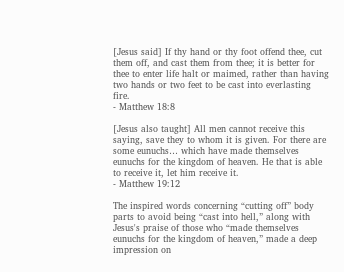[Jesus said] If thy hand or thy foot offend thee, cut them off, and cast them from thee; it is better for thee to enter life halt or maimed, rather than having two hands or two feet to be cast into everlasting fire.
- Matthew 18:8

[Jesus also taught] All men cannot receive this saying, save they to whom it is given. For there are some eunuchs… which have made themselves eunuchs for the kingdom of heaven. He that is able to receive it, let him receive it.
- Matthew 19:12

The inspired words concerning “cutting off” body parts to avoid being “cast into hell,” along with Jesus's praise of those who “made themselves eunuchs for the kingdom of heaven,” made a deep impression on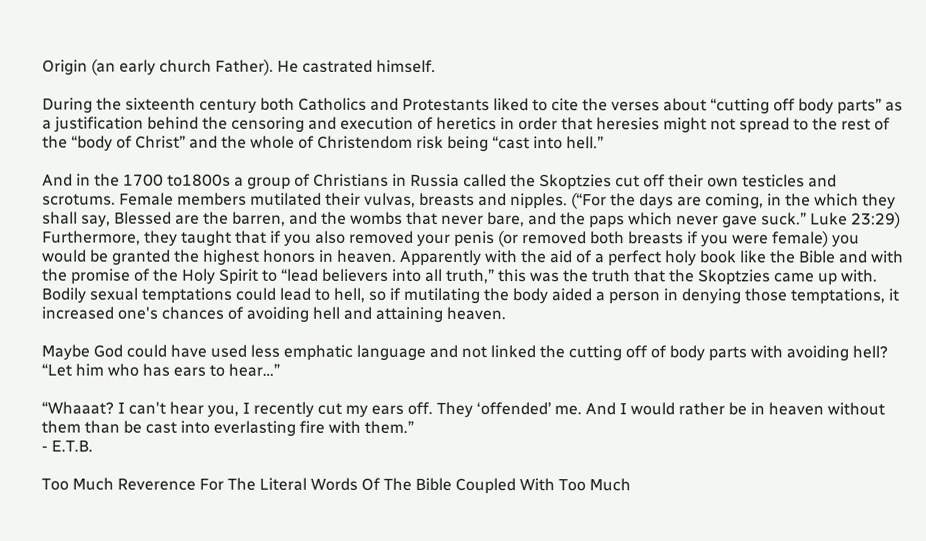Origin (an early church Father). He castrated himself.

During the sixteenth century both Catholics and Protestants liked to cite the verses about “cutting off body parts” as a justification behind the censoring and execution of heretics in order that heresies might not spread to the rest of the “body of Christ” and the whole of Christendom risk being “cast into hell.”

And in the 1700 to1800s a group of Christians in Russia called the Skoptzies cut off their own testicles and scrotums. Female members mutilated their vulvas, breasts and nipples. (“For the days are coming, in the which they shall say, Blessed are the barren, and the wombs that never bare, and the paps which never gave suck.” Luke 23:29) Furthermore, they taught that if you also removed your penis (or removed both breasts if you were female) you would be granted the highest honors in heaven. Apparently with the aid of a perfect holy book like the Bible and with the promise of the Holy Spirit to “lead believers into all truth,” this was the truth that the Skoptzies came up with. Bodily sexual temptations could lead to hell, so if mutilating the body aided a person in denying those temptations, it increased one's chances of avoiding hell and attaining heaven.

Maybe God could have used less emphatic language and not linked the cutting off of body parts with avoiding hell? “Let him who has ears to hear…”

“Whaaat? I can't hear you, I recently cut my ears off. They ‘offended’ me. And I would rather be in heaven without them than be cast into everlasting fire with them.”
- E.T.B.

Too Much Reverence For The Literal Words Of The Bible Coupled With Too Much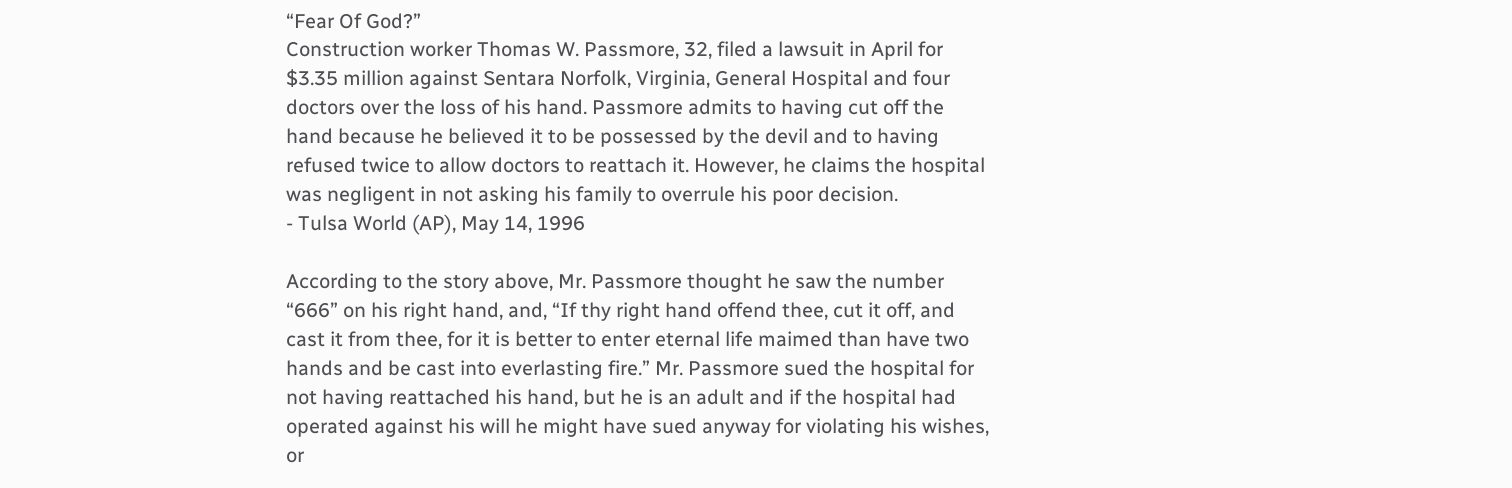“Fear Of God?”
Construction worker Thomas W. Passmore, 32, filed a lawsuit in April for $3.35 million against Sentara Norfolk, Virginia, General Hospital and four doctors over the loss of his hand. Passmore admits to having cut off the hand because he believed it to be possessed by the devil and to having refused twice to allow doctors to reattach it. However, he claims the hospital was negligent in not asking his family to overrule his poor decision.
- Tulsa World (AP), May 14, 1996

According to the story above, Mr. Passmore thought he saw the number “666” on his right hand, and, “If thy right hand offend thee, cut it off, and cast it from thee, for it is better to enter eternal life maimed than have two hands and be cast into everlasting fire.” Mr. Passmore sued the hospital for not having reattached his hand, but he is an adult and if the hospital had operated against his will he might have sued anyway for violating his wishes, or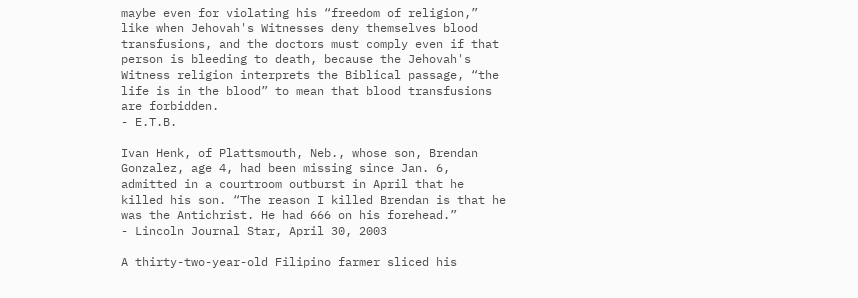maybe even for violating his “freedom of religion,” like when Jehovah's Witnesses deny themselves blood transfusions, and the doctors must comply even if that person is bleeding to death, because the Jehovah's Witness religion interprets the Biblical passage, “the life is in the blood” to mean that blood transfusions are forbidden.
- E.T.B.

Ivan Henk, of Plattsmouth, Neb., whose son, Brendan Gonzalez, age 4, had been missing since Jan. 6, admitted in a courtroom outburst in April that he killed his son. “The reason I killed Brendan is that he was the Antichrist. He had 666 on his forehead.”
- Lincoln Journal Star, April 30, 2003

A thirty-two-year-old Filipino farmer sliced his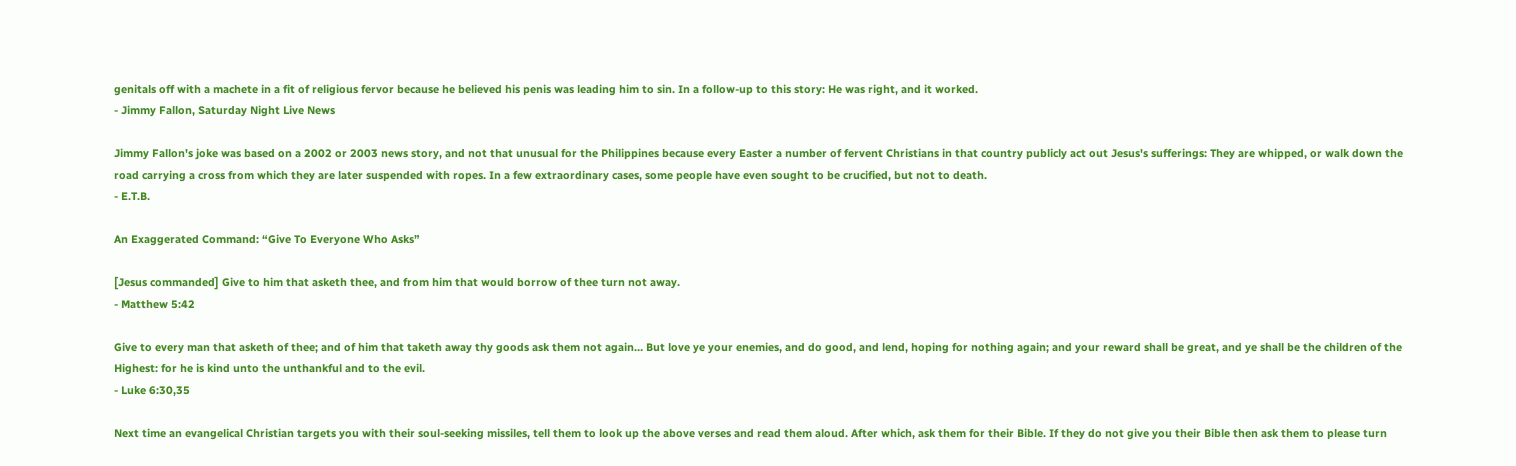genitals off with a machete in a fit of religious fervor because he believed his penis was leading him to sin. In a follow-up to this story: He was right, and it worked.
- Jimmy Fallon, Saturday Night Live News

Jimmy Fallon's joke was based on a 2002 or 2003 news story, and not that unusual for the Philippines because every Easter a number of fervent Christians in that country publicly act out Jesus's sufferings: They are whipped, or walk down the road carrying a cross from which they are later suspended with ropes. In a few extraordinary cases, some people have even sought to be crucified, but not to death.
- E.T.B.

An Exaggerated Command: “Give To Everyone Who Asks”

[Jesus commanded] Give to him that asketh thee, and from him that would borrow of thee turn not away.
- Matthew 5:42

Give to every man that asketh of thee; and of him that taketh away thy goods ask them not again… But love ye your enemies, and do good, and lend, hoping for nothing again; and your reward shall be great, and ye shall be the children of the Highest: for he is kind unto the unthankful and to the evil.
- Luke 6:30,35

Next time an evangelical Christian targets you with their soul-seeking missiles, tell them to look up the above verses and read them aloud. After which, ask them for their Bible. If they do not give you their Bible then ask them to please turn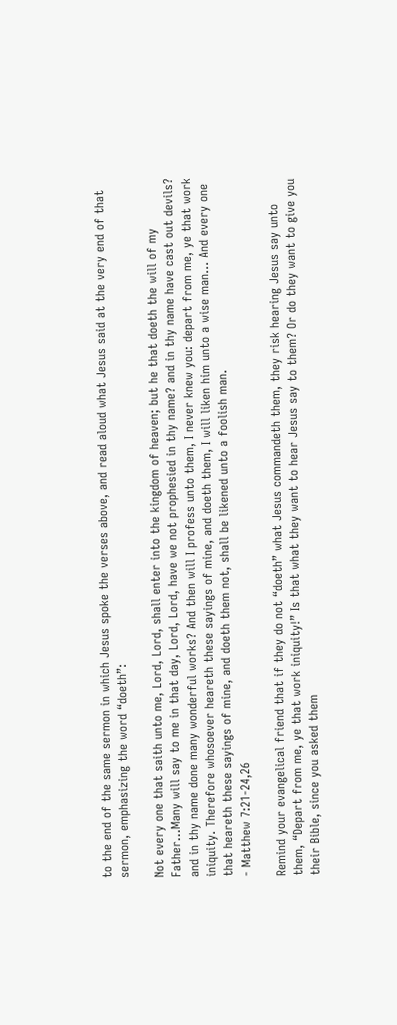to the end of the same sermon in which Jesus spoke the verses above, and read aloud what Jesus said at the very end of that sermon, emphasizing the word “doeth”:

Not every one that saith unto me, Lord, Lord, shall enter into the kingdom of heaven; but he that doeth the will of my Father…Many will say to me in that day, Lord, Lord, have we not prophesied in thy name? and in thy name have cast out devils? and in thy name done many wonderful works? And then will I profess unto them, I never knew you: depart from me, ye that work iniquity. Therefore whosoever heareth these sayings of mine, and doeth them, I will liken him unto a wise man… And every one that heareth these sayings of mine, and doeth them not, shall be likened unto a foolish man.
- Matthew 7:21-24,26

Remind your evangelical friend that if they do not “doeth” what Jesus commandeth them, they risk hearing Jesus say unto them, “Depart from me, ye that work iniquity!” Is that what they want to hear Jesus say to them? Or do they want to give you their Bible, since you asked them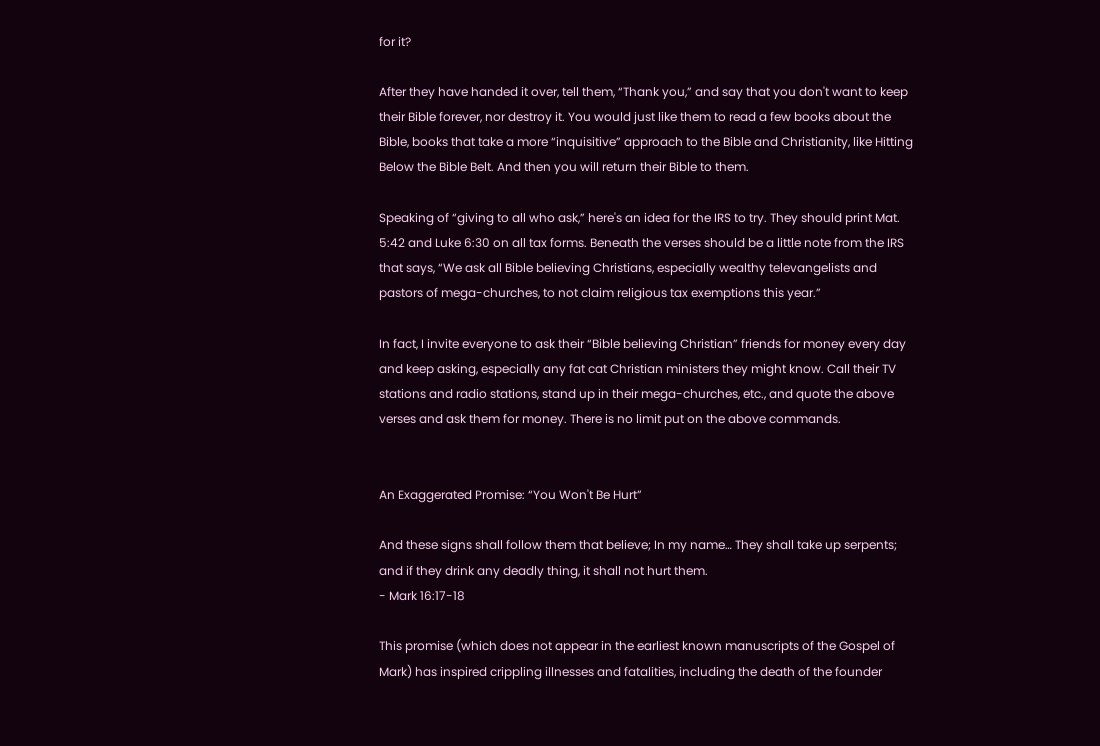for it?

After they have handed it over, tell them, “Thank you,” and say that you don't want to keep their Bible forever, nor destroy it. You would just like them to read a few books about the Bible, books that take a more “inquisitive” approach to the Bible and Christianity, like Hitting Below the Bible Belt. And then you will return their Bible to them.

Speaking of “giving to all who ask,” here's an idea for the IRS to try. They should print Mat. 5:42 and Luke 6:30 on all tax forms. Beneath the verses should be a little note from the IRS that says, “We ask all Bible believing Christians, especially wealthy televangelists and pastors of mega-churches, to not claim religious tax exemptions this year.”

In fact, I invite everyone to ask their “Bible believing Christian” friends for money every day and keep asking, especially any fat cat Christian ministers they might know. Call their TV stations and radio stations, stand up in their mega-churches, etc., and quote the above verses and ask them for money. There is no limit put on the above commands.


An Exaggerated Promise: “You Won't Be Hurt”

And these signs shall follow them that believe; In my name… They shall take up serpents; and if they drink any deadly thing, it shall not hurt them.
- Mark 16:17-18

This promise (which does not appear in the earliest known manuscripts of the Gospel of Mark) has inspired crippling illnesses and fatalities, including the death of the founder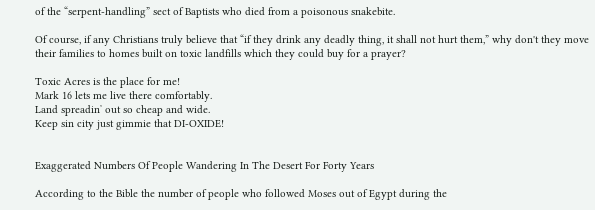of the “serpent-handling” sect of Baptists who died from a poisonous snakebite.

Of course, if any Christians truly believe that “if they drink any deadly thing, it shall not hurt them,” why don't they move their families to homes built on toxic landfills which they could buy for a prayer?

Toxic Acres is the place for me!
Mark 16 lets me live there comfortably.
Land spreadinʼ out so cheap and wide.
Keep sin city just gimmie that DI-OXIDE!


Exaggerated Numbers Of People Wandering In The Desert For Forty Years

According to the Bible the number of people who followed Moses out of Egypt during the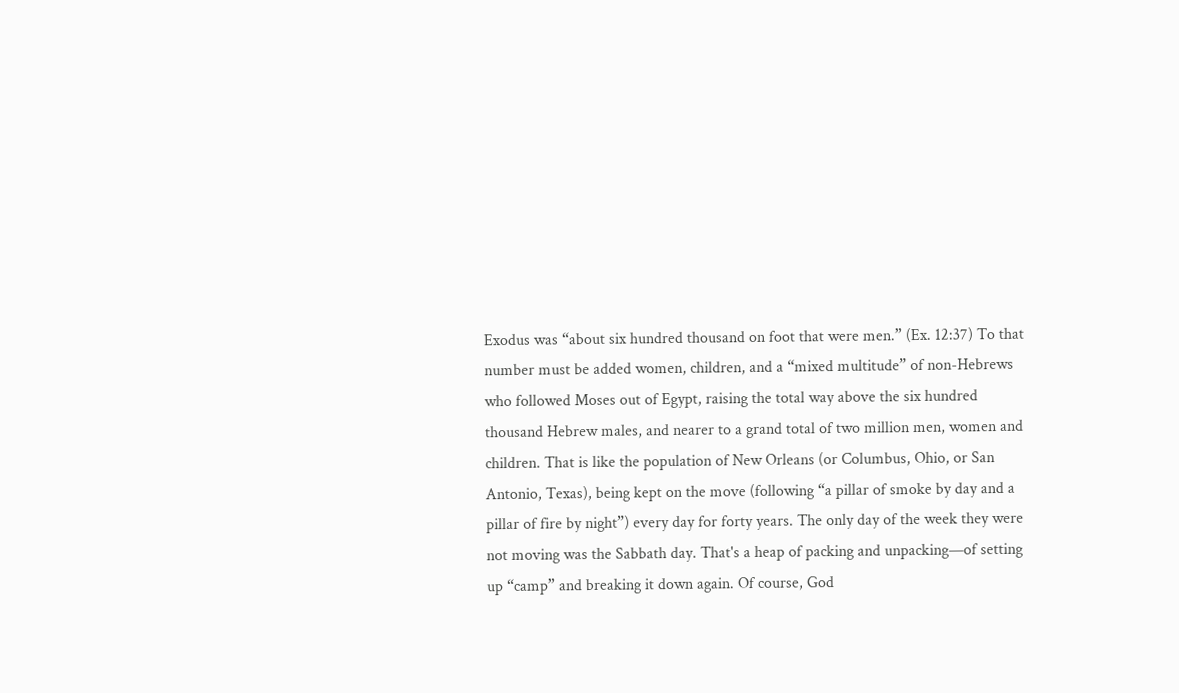Exodus was “about six hundred thousand on foot that were men.” (Ex. 12:37) To that number must be added women, children, and a “mixed multitude” of non-Hebrews who followed Moses out of Egypt, raising the total way above the six hundred thousand Hebrew males, and nearer to a grand total of two million men, women and children. That is like the population of New Orleans (or Columbus, Ohio, or San Antonio, Texas), being kept on the move (following “a pillar of smoke by day and a pillar of fire by night”) every day for forty years. The only day of the week they were not moving was the Sabbath day. That's a heap of packing and unpacking—of setting up “camp” and breaking it down again. Of course, God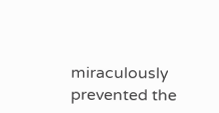miraculously prevented the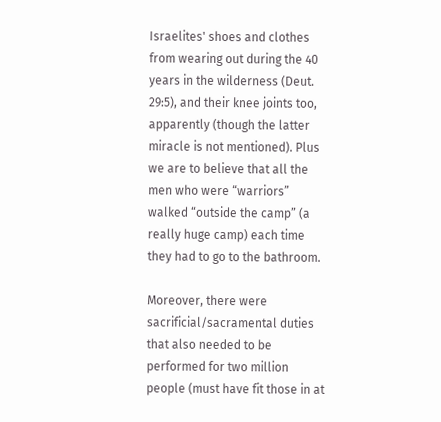Israelites' shoes and clothes from wearing out during the 40 years in the wilderness (Deut. 29:5), and their knee joints too, apparently (though the latter miracle is not mentioned). Plus we are to believe that all the men who were “warriors” walked “outside the camp” (a really huge camp) each time they had to go to the bathroom.

Moreover, there were sacrificial/sacramental duties that also needed to be performed for two million people (must have fit those in at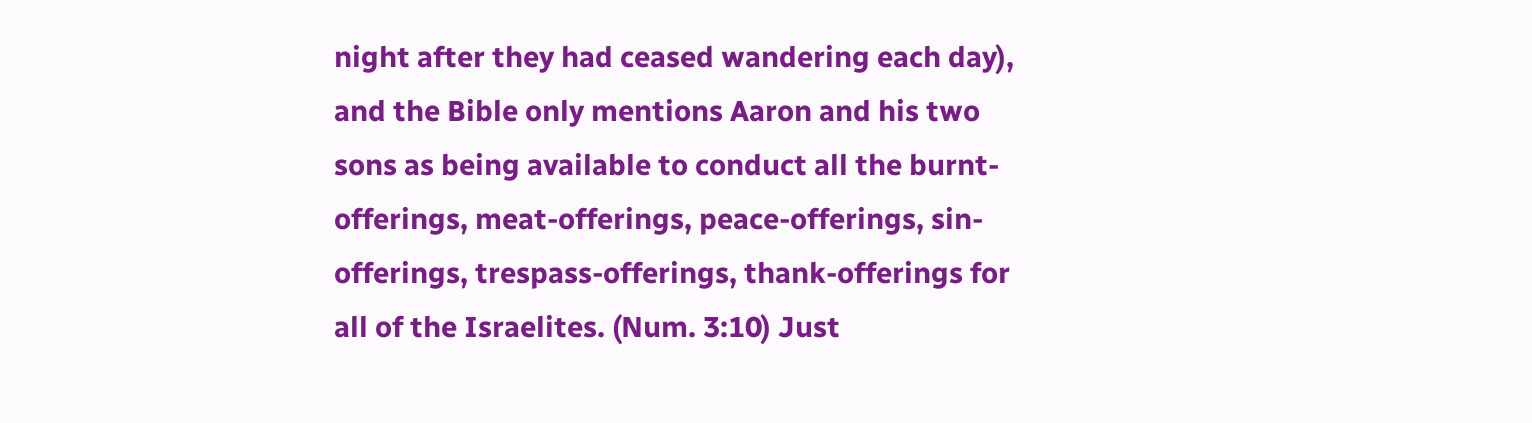night after they had ceased wandering each day), and the Bible only mentions Aaron and his two sons as being available to conduct all the burnt-offerings, meat-offerings, peace-offerings, sin-offerings, trespass-offerings, thank-offerings for all of the Israelites. (Num. 3:10) Just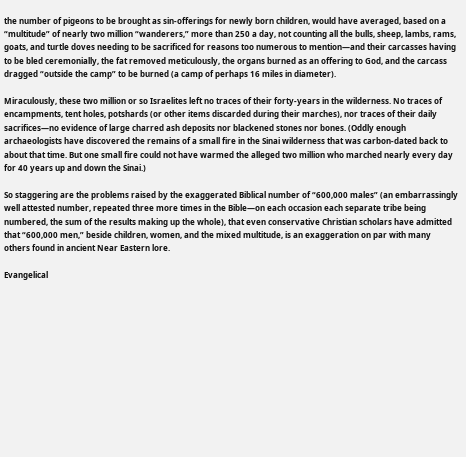the number of pigeons to be brought as sin-offerings for newly born children, would have averaged, based on a “multitude” of nearly two million “wanderers,” more than 250 a day, not counting all the bulls, sheep, lambs, rams, goats, and turtle doves needing to be sacrificed for reasons too numerous to mention—and their carcasses having to be bled ceremonially, the fat removed meticulously, the organs burned as an offering to God, and the carcass dragged “outside the camp” to be burned (a camp of perhaps 16 miles in diameter).

Miraculously, these two million or so Israelites left no traces of their forty-years in the wilderness. No traces of encampments, tent holes, potshards (or other items discarded during their marches), nor traces of their daily sacrifices—no evidence of large charred ash deposits nor blackened stones nor bones. (Oddly enough archaeologists have discovered the remains of a small fire in the Sinai wilderness that was carbon-dated back to about that time. But one small fire could not have warmed the alleged two million who marched nearly every day for 40 years up and down the Sinai.)

So staggering are the problems raised by the exaggerated Biblical number of “600,000 males” (an embarrassingly well attested number, repeated three more times in the Bible—on each occasion each separate tribe being numbered, the sum of the results making up the whole), that even conservative Christian scholars have admitted that “600,000 men,” beside children, women, and the mixed multitude, is an exaggeration on par with many others found in ancient Near Eastern lore.

Evangelical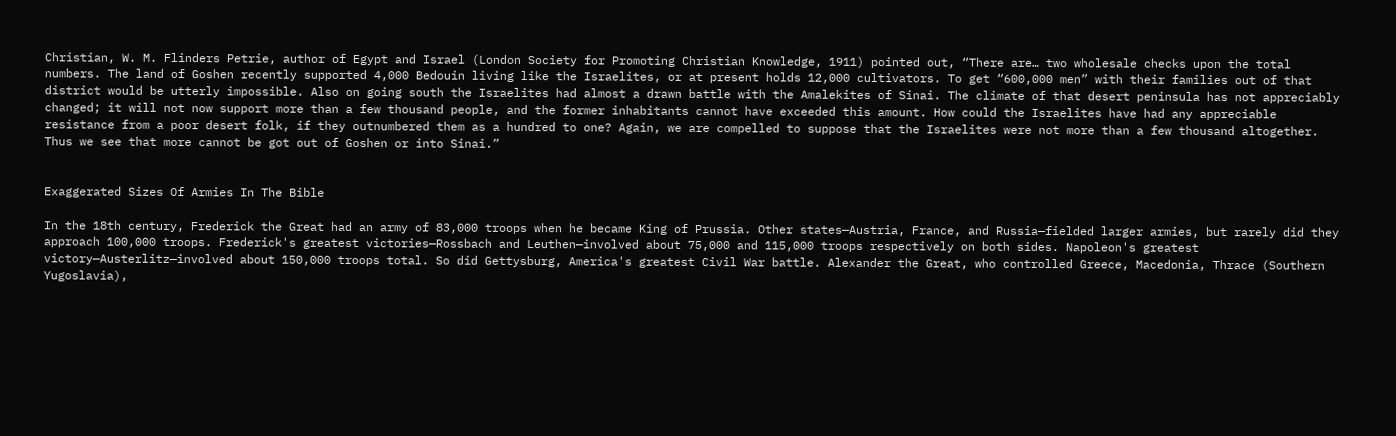Christian, W. M. Flinders Petrie, author of Egypt and Israel (London Society for Promoting Christian Knowledge, 1911) pointed out, “There are… two wholesale checks upon the total numbers. The land of Goshen recently supported 4,000 Bedouin living like the Israelites, or at present holds 12,000 cultivators. To get “600,000 men” with their families out of that district would be utterly impossible. Also on going south the Israelites had almost a drawn battle with the Amalekites of Sinai. The climate of that desert peninsula has not appreciably changed; it will not now support more than a few thousand people, and the former inhabitants cannot have exceeded this amount. How could the Israelites have had any appreciable resistance from a poor desert folk, if they outnumbered them as a hundred to one? Again, we are compelled to suppose that the Israelites were not more than a few thousand altogether. Thus we see that more cannot be got out of Goshen or into Sinai.”


Exaggerated Sizes Of Armies In The Bible

In the 18th century, Frederick the Great had an army of 83,000 troops when he became King of Prussia. Other states—Austria, France, and Russia—fielded larger armies, but rarely did they approach 100,000 troops. Frederick's greatest victories—Rossbach and Leuthen—involved about 75,000 and 115,000 troops respectively on both sides. Napoleon's greatest victory—Austerlitz—involved about 150,000 troops total. So did Gettysburg, America's greatest Civil War battle. Alexander the Great, who controlled Greece, Macedonia, Thrace (Southern Yugoslavia),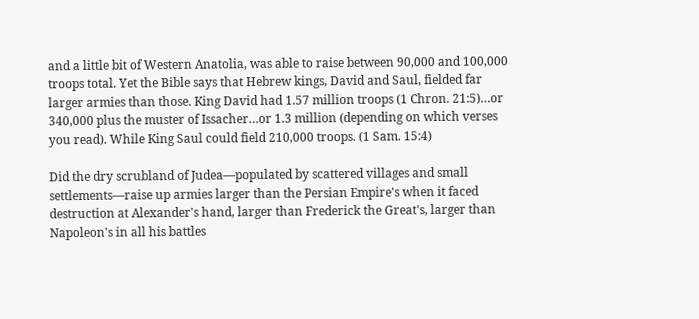and a little bit of Western Anatolia, was able to raise between 90,000 and 100,000 troops total. Yet the Bible says that Hebrew kings, David and Saul, fielded far larger armies than those. King David had 1.57 million troops (1 Chron. 21:5)…or 340,000 plus the muster of Issacher…or 1.3 million (depending on which verses you read). While King Saul could field 210,000 troops. (1 Sam. 15:4)

Did the dry scrubland of Judea—populated by scattered villages and small settlements—raise up armies larger than the Persian Empire's when it faced destruction at Alexander's hand, larger than Frederick the Great's, larger than Napoleon's in all his battles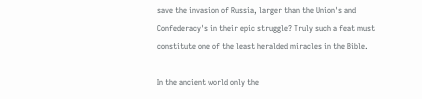save the invasion of Russia, larger than the Union's and Confederacy's in their epic struggle? Truly such a feat must constitute one of the least heralded miracles in the Bible.

In the ancient world only the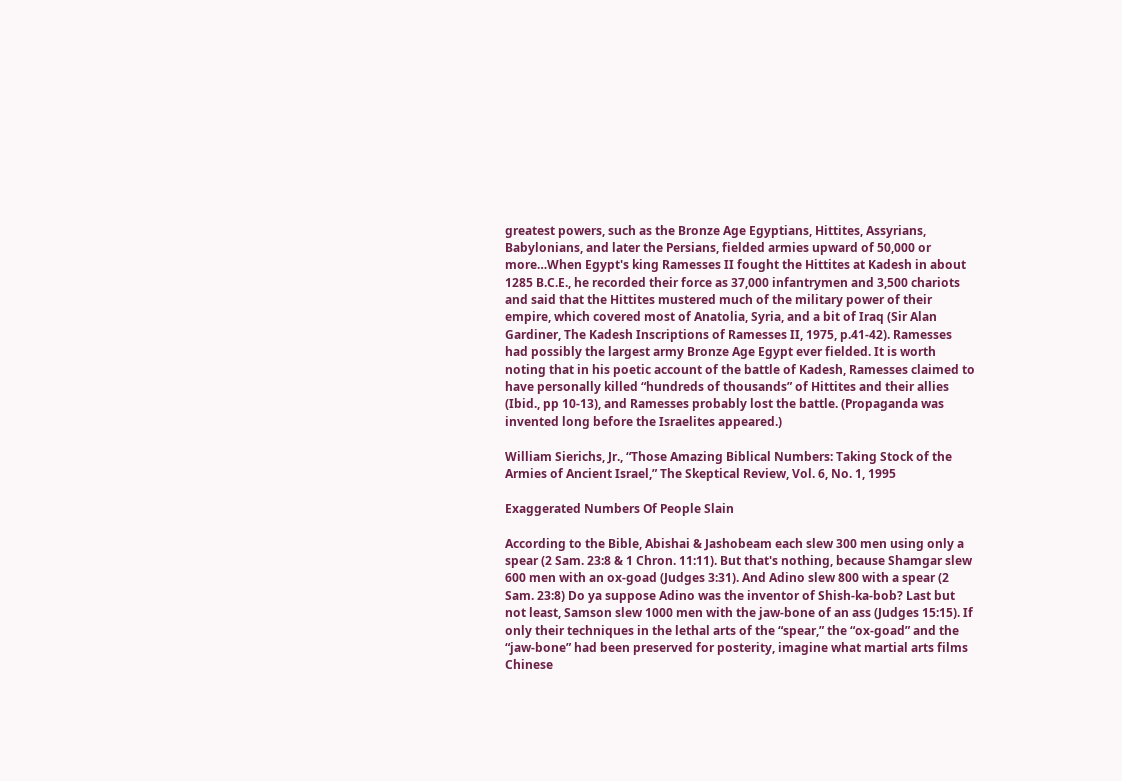greatest powers, such as the Bronze Age Egyptians, Hittites, Assyrians, Babylonians, and later the Persians, fielded armies upward of 50,000 or more…When Egypt's king Ramesses II fought the Hittites at Kadesh in about 1285 B.C.E., he recorded their force as 37,000 infantrymen and 3,500 chariots and said that the Hittites mustered much of the military power of their empire, which covered most of Anatolia, Syria, and a bit of Iraq (Sir Alan Gardiner, The Kadesh Inscriptions of Ramesses II, 1975, p.41-42). Ramesses had possibly the largest army Bronze Age Egypt ever fielded. It is worth noting that in his poetic account of the battle of Kadesh, Ramesses claimed to have personally killed “hundreds of thousands” of Hittites and their allies (Ibid., pp 10-13), and Ramesses probably lost the battle. (Propaganda was invented long before the Israelites appeared.)

William Sierichs, Jr., “Those Amazing Biblical Numbers: Taking Stock of the Armies of Ancient Israel,” The Skeptical Review, Vol. 6, No. 1, 1995

Exaggerated Numbers Of People Slain

According to the Bible, Abishai & Jashobeam each slew 300 men using only a spear (2 Sam. 23:8 & 1 Chron. 11:11). But that's nothing, because Shamgar slew 600 men with an ox-goad (Judges 3:31). And Adino slew 800 with a spear (2 Sam. 23:8) Do ya suppose Adino was the inventor of Shish-ka-bob? Last but not least, Samson slew 1000 men with the jaw-bone of an ass (Judges 15:15). If only their techniques in the lethal arts of the “spear,” the “ox-goad” and the “jaw-bone” had been preserved for posterity, imagine what martial arts films Chinese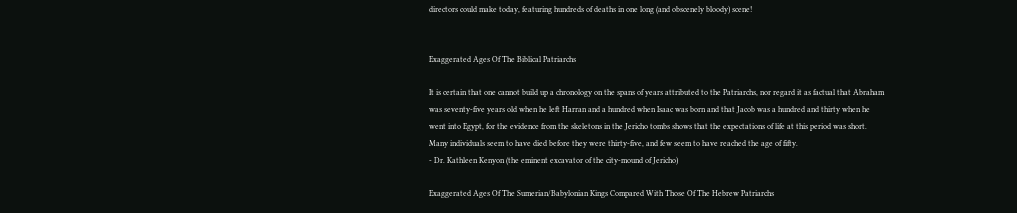directors could make today, featuring hundreds of deaths in one long (and obscenely bloody) scene!


Exaggerated Ages Of The Biblical Patriarchs

It is certain that one cannot build up a chronology on the spans of years attributed to the Patriarchs, nor regard it as factual that Abraham was seventy-five years old when he left Harran and a hundred when Isaac was born and that Jacob was a hundred and thirty when he went into Egypt, for the evidence from the skeletons in the Jericho tombs shows that the expectations of life at this period was short. Many individuals seem to have died before they were thirty-five, and few seem to have reached the age of fifty.
- Dr. Kathleen Kenyon (the eminent excavator of the city-mound of Jericho)

Exaggerated Ages Of The Sumerian/Babylonian Kings Compared With Those Of The Hebrew Patriarchs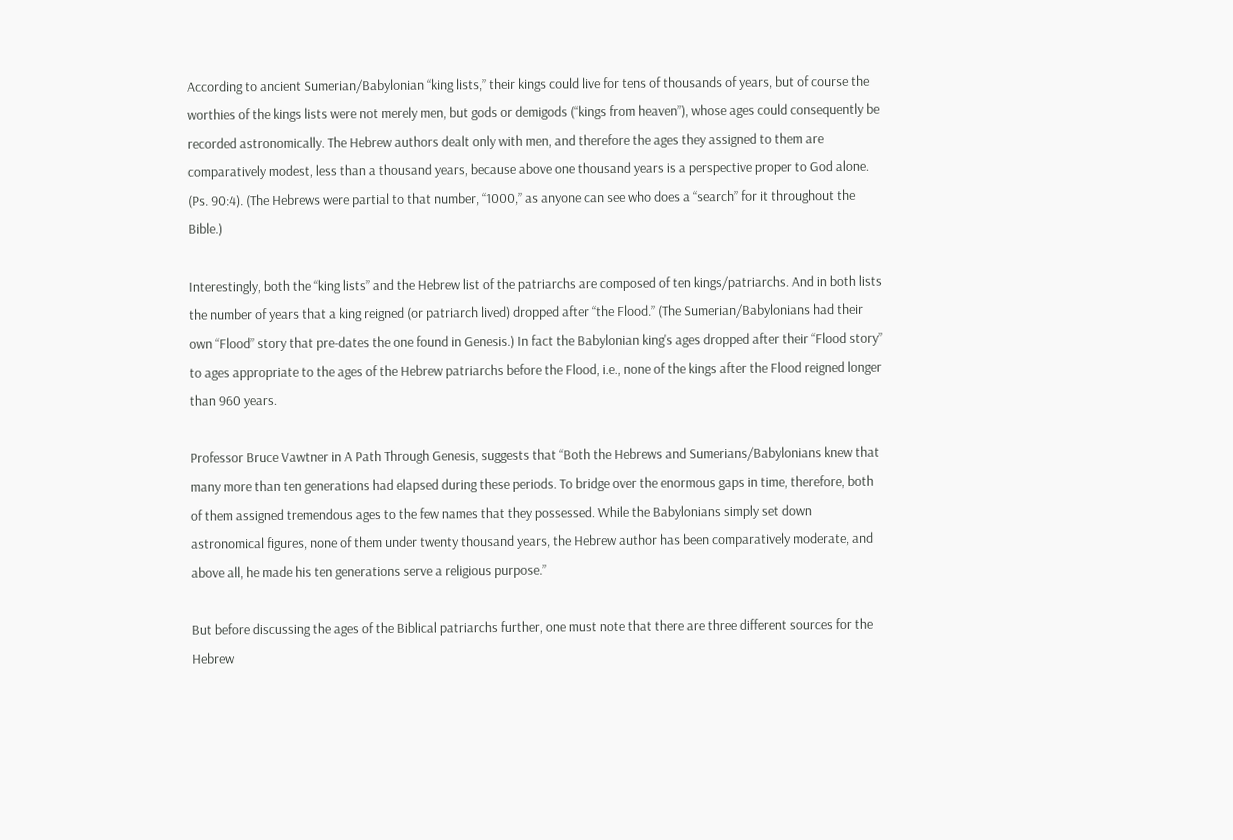According to ancient Sumerian/Babylonian “king lists,” their kings could live for tens of thousands of years, but of course the worthies of the kings lists were not merely men, but gods or demigods (“kings from heaven”), whose ages could consequently be recorded astronomically. The Hebrew authors dealt only with men, and therefore the ages they assigned to them are comparatively modest, less than a thousand years, because above one thousand years is a perspective proper to God alone. (Ps. 90:4). (The Hebrews were partial to that number, “1000,” as anyone can see who does a “search” for it throughout the Bible.)

Interestingly, both the “king lists” and the Hebrew list of the patriarchs are composed of ten kings/patriarchs. And in both lists the number of years that a king reigned (or patriarch lived) dropped after “the Flood.” (The Sumerian/Babylonians had their own “Flood” story that pre-dates the one found in Genesis.) In fact the Babylonian king's ages dropped after their “Flood story” to ages appropriate to the ages of the Hebrew patriarchs before the Flood, i.e., none of the kings after the Flood reigned longer than 960 years.

Professor Bruce Vawtner in A Path Through Genesis, suggests that “Both the Hebrews and Sumerians/Babylonians knew that many more than ten generations had elapsed during these periods. To bridge over the enormous gaps in time, therefore, both of them assigned tremendous ages to the few names that they possessed. While the Babylonians simply set down astronomical figures, none of them under twenty thousand years, the Hebrew author has been comparatively moderate, and above all, he made his ten generations serve a religious purpose.”

But before discussing the ages of the Biblical patriarchs further, one must note that there are three different sources for the Hebrew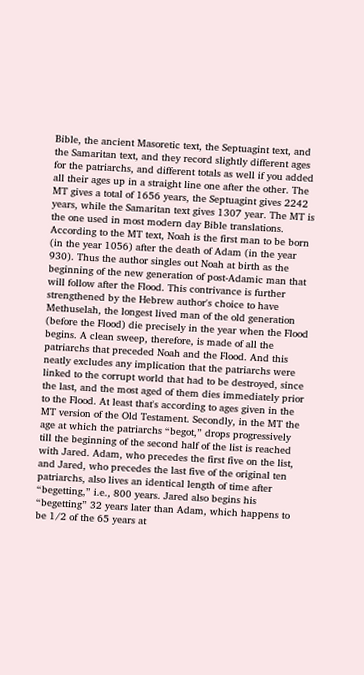Bible, the ancient Masoretic text, the Septuagint text, and the Samaritan text, and they record slightly different ages for the patriarchs, and different totals as well if you added all their ages up in a straight line one after the other. The MT gives a total of 1656 years, the Septuagint gives 2242 years, while the Samaritan text gives 1307 year. The MT is the one used in most modern day Bible translations. According to the MT text, Noah is the first man to be born (in the year 1056) after the death of Adam (in the year 930). Thus the author singles out Noah at birth as the beginning of the new generation of post-Adamic man that will follow after the Flood. This contrivance is further strengthened by the Hebrew author's choice to have Methuselah, the longest lived man of the old generation (before the Flood) die precisely in the year when the Flood begins. A clean sweep, therefore, is made of all the patriarchs that preceded Noah and the Flood. And this neatly excludes any implication that the patriarchs were linked to the corrupt world that had to be destroyed, since the last, and the most aged of them dies immediately prior to the Flood. At least that's according to ages given in the MT version of the Old Testament. Secondly, in the MT the age at which the patriarchs “begot,” drops progressively till the beginning of the second half of the list is reached with Jared. Adam, who precedes the first five on the list, and Jared, who precedes the last five of the original ten patriarchs, also lives an identical length of time after “begetting,” i.e., 800 years. Jared also begins his “begetting” 32 years later than Adam, which happens to be 1/2 of the 65 years at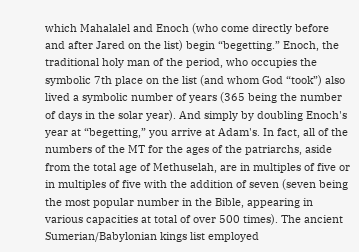which Mahalalel and Enoch (who come directly before and after Jared on the list) begin “begetting.” Enoch, the traditional holy man of the period, who occupies the symbolic 7th place on the list (and whom God “took”) also lived a symbolic number of years (365 being the number of days in the solar year). And simply by doubling Enoch's year at “begetting,” you arrive at Adam's. In fact, all of the numbers of the MT for the ages of the patriarchs, aside from the total age of Methuselah, are in multiples of five or in multiples of five with the addition of seven (seven being the most popular number in the Bible, appearing in various capacities at total of over 500 times). The ancient Sumerian/Babylonian kings list employed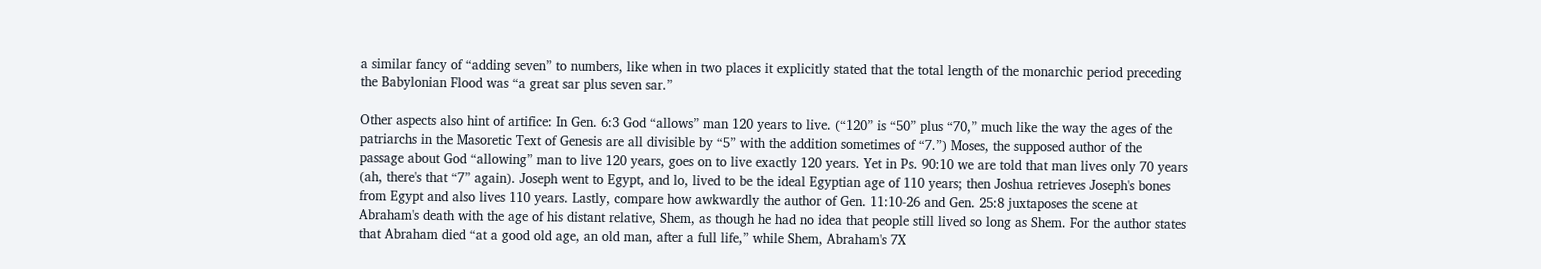a similar fancy of “adding seven” to numbers, like when in two places it explicitly stated that the total length of the monarchic period preceding the Babylonian Flood was “a great sar plus seven sar.”

Other aspects also hint of artifice: In Gen. 6:3 God “allows” man 120 years to live. (“120” is “50” plus “70,” much like the way the ages of the patriarchs in the Masoretic Text of Genesis are all divisible by “5” with the addition sometimes of “7.”) Moses, the supposed author of the passage about God “allowing” man to live 120 years, goes on to live exactly 120 years. Yet in Ps. 90:10 we are told that man lives only 70 years (ah, there's that “7” again). Joseph went to Egypt, and lo, lived to be the ideal Egyptian age of 110 years; then Joshua retrieves Joseph's bones from Egypt and also lives 110 years. Lastly, compare how awkwardly the author of Gen. 11:10-26 and Gen. 25:8 juxtaposes the scene at Abraham's death with the age of his distant relative, Shem, as though he had no idea that people still lived so long as Shem. For the author states that Abraham died “at a good old age, an old man, after a full life,” while Shem, Abraham's 7X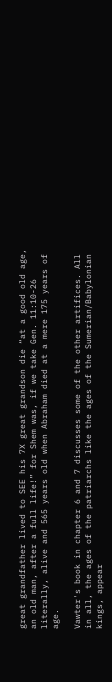great grandfather lived to SEE his 7X great grandson die “at a good old age, an old man, after a full life!” for Shem was, if we take Gen. 11:10-26 literally, alive and 565 years old when Abraham died at a mere 175 years of age.

Vawter's book in chapter 6 and 7 discusses some of the other artifices. All in all, the ages of the patriarchs like the ages of the Sumerian/Babylonian kings, appear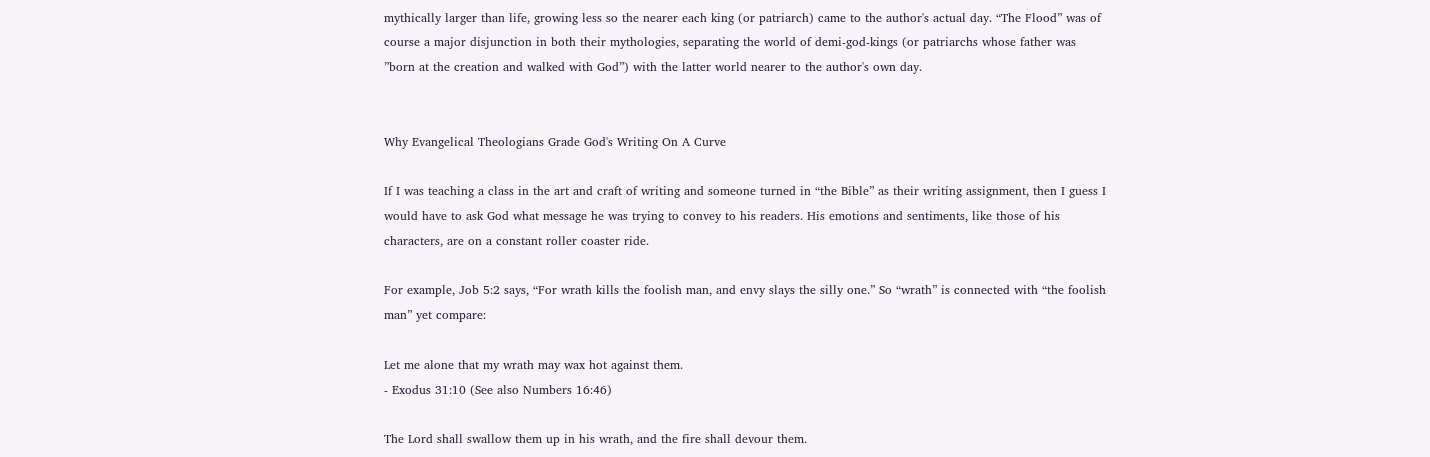mythically larger than life, growing less so the nearer each king (or patriarch) came to the author's actual day. “The Flood” was of course a major disjunction in both their mythologies, separating the world of demi-god-kings (or patriarchs whose father was ”born at the creation and walked with God”) with the latter world nearer to the author's own day.


Why Evangelical Theologians Grade God's Writing On A Curve

If I was teaching a class in the art and craft of writing and someone turned in “the Bible” as their writing assignment, then I guess I would have to ask God what message he was trying to convey to his readers. His emotions and sentiments, like those of his characters, are on a constant roller coaster ride.

For example, Job 5:2 says, “For wrath kills the foolish man, and envy slays the silly one.” So “wrath” is connected with “the foolish man” yet compare:

Let me alone that my wrath may wax hot against them.
- Exodus 31:10 (See also Numbers 16:46)

The Lord shall swallow them up in his wrath, and the fire shall devour them.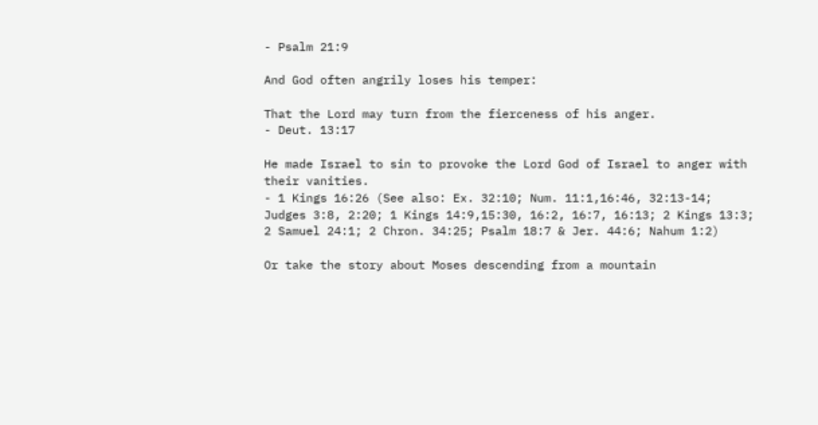- Psalm 21:9

And God often angrily loses his temper:

That the Lord may turn from the fierceness of his anger.
- Deut. 13:17

He made Israel to sin to provoke the Lord God of Israel to anger with their vanities.
- 1 Kings 16:26 (See also: Ex. 32:10; Num. 11:1,16:46, 32:13-14; Judges 3:8, 2:20; 1 Kings 14:9,15:30, 16:2, 16:7, 16:13; 2 Kings 13:3; 2 Samuel 24:1; 2 Chron. 34:25; Psalm 18:7 & Jer. 44:6; Nahum 1:2)

Or take the story about Moses descending from a mountain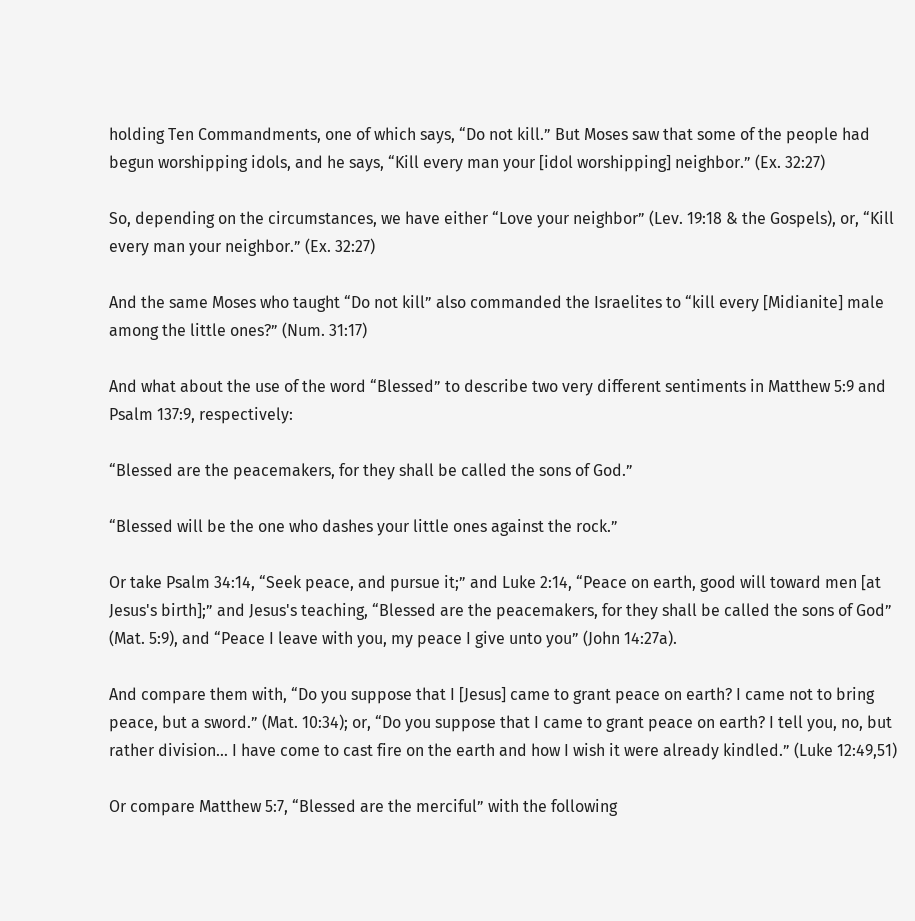holding Ten Commandments, one of which says, “Do not kill.” But Moses saw that some of the people had begun worshipping idols, and he says, “Kill every man your [idol worshipping] neighbor.” (Ex. 32:27)

So, depending on the circumstances, we have either “Love your neighbor” (Lev. 19:18 & the Gospels), or, “Kill every man your neighbor.” (Ex. 32:27)

And the same Moses who taught “Do not kill” also commanded the Israelites to “kill every [Midianite] male among the little ones?” (Num. 31:17)

And what about the use of the word “Blessed” to describe two very different sentiments in Matthew 5:9 and Psalm 137:9, respectively:

“Blessed are the peacemakers, for they shall be called the sons of God.”

“Blessed will be the one who dashes your little ones against the rock.”

Or take Psalm 34:14, “Seek peace, and pursue it;” and Luke 2:14, “Peace on earth, good will toward men [at Jesus's birth];” and Jesus's teaching, “Blessed are the peacemakers, for they shall be called the sons of God” (Mat. 5:9), and “Peace I leave with you, my peace I give unto you” (John 14:27a).

And compare them with, “Do you suppose that I [Jesus] came to grant peace on earth? I came not to bring peace, but a sword.” (Mat. 10:34); or, “Do you suppose that I came to grant peace on earth? I tell you, no, but rather division… I have come to cast fire on the earth and how I wish it were already kindled.” (Luke 12:49,51)

Or compare Matthew 5:7, “Blessed are the merciful” with the following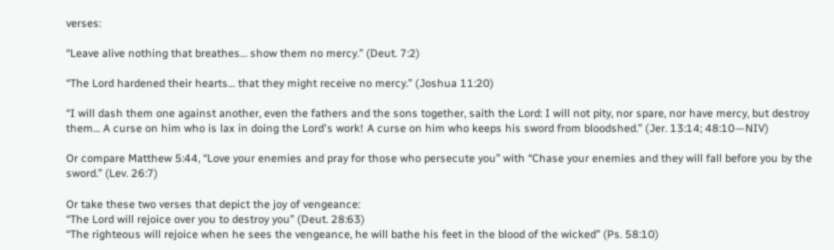verses:

“Leave alive nothing that breathes… show them no mercy.” (Deut. 7:2)

“The Lord hardened their hearts… that they might receive no mercy.” (Joshua 11:20)

“I will dash them one against another, even the fathers and the sons together, saith the Lord: I will not pity, nor spare, nor have mercy, but destroy them… A curse on him who is lax in doing the Lord's work! A curse on him who keeps his sword from bloodshed.” (Jer. 13:14; 48:10—NIV)

Or compare Matthew 5:44, “Love your enemies and pray for those who persecute you” with “Chase your enemies and they will fall before you by the sword.” (Lev. 26:7)

Or take these two verses that depict the joy of vengeance:
“The Lord will rejoice over you to destroy you” (Deut. 28:63)
“The righteous will rejoice when he sees the vengeance, he will bathe his feet in the blood of the wicked” (Ps. 58:10)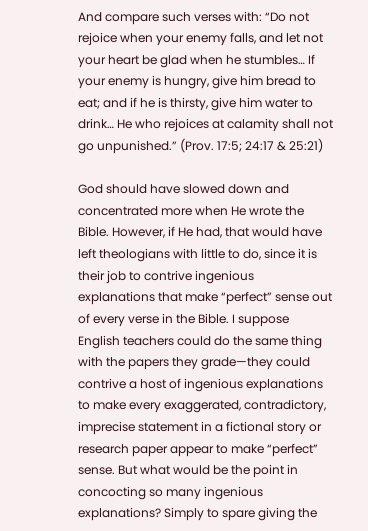And compare such verses with: “Do not rejoice when your enemy falls, and let not your heart be glad when he stumbles… If your enemy is hungry, give him bread to eat; and if he is thirsty, give him water to drink… He who rejoices at calamity shall not go unpunished.” (Prov. 17:5; 24:17 & 25:21)

God should have slowed down and concentrated more when He wrote the Bible. However, if He had, that would have left theologians with little to do, since it is their job to contrive ingenious explanations that make “perfect” sense out of every verse in the Bible. I suppose English teachers could do the same thing with the papers they grade—they could contrive a host of ingenious explanations to make every exaggerated, contradictory, imprecise statement in a fictional story or research paper appear to make “perfect” sense. But what would be the point in concocting so many ingenious explanations? Simply to spare giving the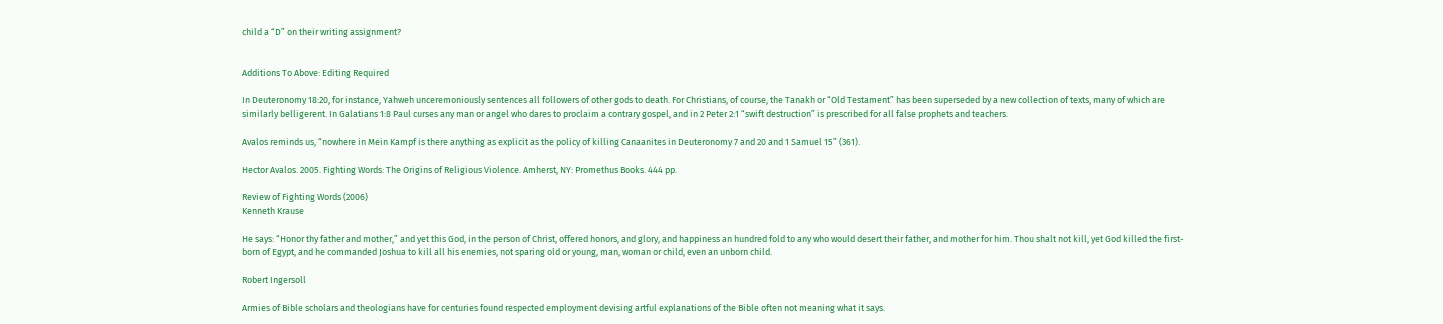child a “D” on their writing assignment?


Additions To Above: Editing Required

In Deuteronomy 18:20, for instance, Yahweh unceremoniously sentences all followers of other gods to death. For Christians, of course, the Tanakh or “Old Testament” has been superseded by a new collection of texts, many of which are similarly belligerent. In Galatians 1:8 Paul curses any man or angel who dares to proclaim a contrary gospel, and in 2 Peter 2:1 “swift destruction” is prescribed for all false prophets and teachers.

Avalos reminds us, “nowhere in Mein Kampf is there anything as explicit as the policy of killing Canaanites in Deuteronomy 7 and 20 and 1 Samuel 15” (361).

Hector Avalos. 2005. Fighting Words: The Origins of Religious Violence. Amherst, NY: Promethus Books. 444 pp.

Review of Fighting Words (2006)
Kenneth Krause

He says: “Honor thy father and mother,” and yet this God, in the person of Christ, offered honors, and glory, and happiness an hundred fold to any who would desert their father, and mother for him. Thou shalt not kill, yet God killed the first-born of Egypt, and he commanded Joshua to kill all his enemies, not sparing old or young, man, woman or child, even an unborn child.

Robert Ingersoll

Armies of Bible scholars and theologians have for centuries found respected employment devising artful explanations of the Bible often not meaning what it says.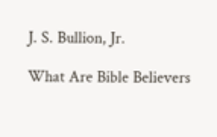J. S. Bullion, Jr.

What Are Bible Believers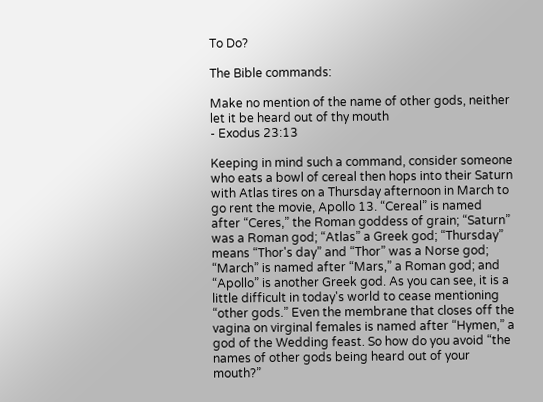To Do?

The Bible commands:

Make no mention of the name of other gods, neither let it be heard out of thy mouth
- Exodus 23:13

Keeping in mind such a command, consider someone who eats a bowl of cereal then hops into their Saturn with Atlas tires on a Thursday afternoon in March to go rent the movie, Apollo 13. “Cereal” is named after “Ceres,” the Roman goddess of grain; “Saturn” was a Roman god; “Atlas” a Greek god; “Thursday” means “Thor's day” and “Thor” was a Norse god; “March” is named after “Mars,” a Roman god; and “Apollo” is another Greek god. As you can see, it is a little difficult in today's world to cease mentioning “other gods.” Even the membrane that closes off the vagina on virginal females is named after “Hymen,” a god of the Wedding feast. So how do you avoid “the names of other gods being heard out of your mouth?”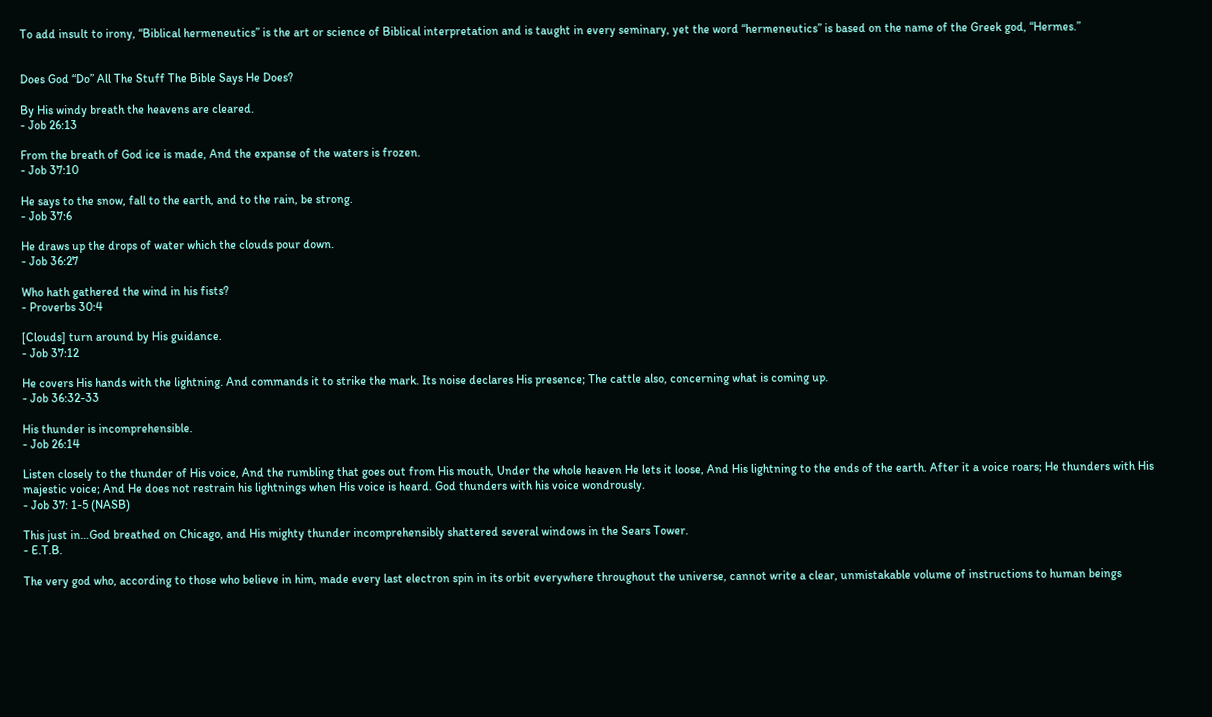To add insult to irony, “Biblical hermeneutics” is the art or science of Biblical interpretation and is taught in every seminary, yet the word “hermeneutics” is based on the name of the Greek god, “Hermes.”


Does God “Do” All The Stuff The Bible Says He Does?

By His windy breath the heavens are cleared.
- Job 26:13

From the breath of God ice is made, And the expanse of the waters is frozen.
- Job 37:10

He says to the snow, fall to the earth, and to the rain, be strong.
- Job 37:6

He draws up the drops of water which the clouds pour down.
- Job 36:27

Who hath gathered the wind in his fists?
- Proverbs 30:4

[Clouds] turn around by His guidance.
- Job 37:12

He covers His hands with the lightning. And commands it to strike the mark. Its noise declares His presence; The cattle also, concerning what is coming up.
- Job 36:32-33

His thunder is incomprehensible.
- Job 26:14

Listen closely to the thunder of His voice, And the rumbling that goes out from His mouth, Under the whole heaven He lets it loose, And His lightning to the ends of the earth. After it a voice roars; He thunders with His majestic voice; And He does not restrain his lightnings when His voice is heard. God thunders with his voice wondrously.
- Job 37: 1-5 (NASB)

This just in…God breathed on Chicago, and His mighty thunder incomprehensibly shattered several windows in the Sears Tower.
- E.T.B.

The very god who, according to those who believe in him, made every last electron spin in its orbit everywhere throughout the universe, cannot write a clear, unmistakable volume of instructions to human beings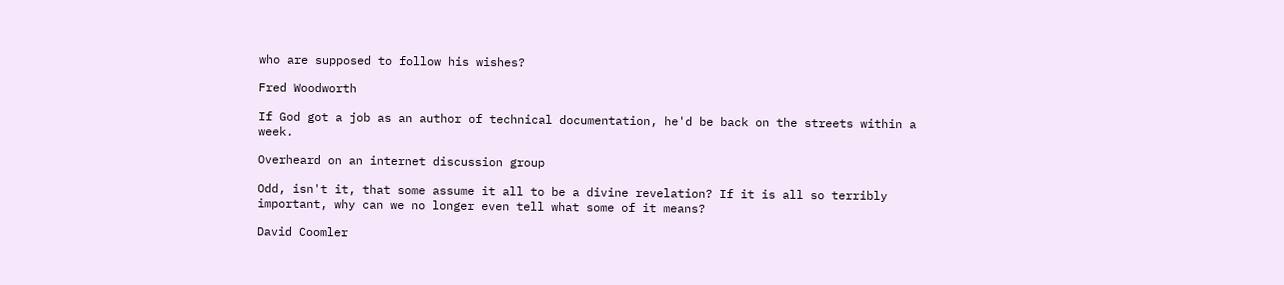who are supposed to follow his wishes?

Fred Woodworth

If God got a job as an author of technical documentation, he'd be back on the streets within a week.

Overheard on an internet discussion group

Odd, isn't it, that some assume it all to be a divine revelation? If it is all so terribly important, why can we no longer even tell what some of it means?

David Coomler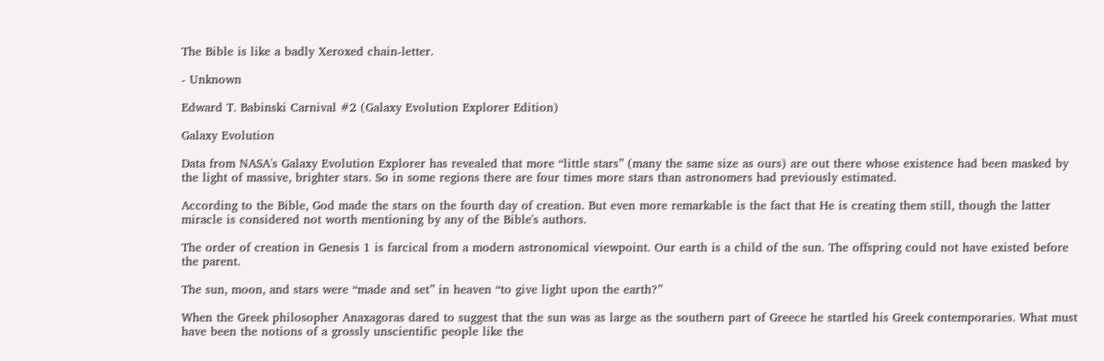The Bible is like a badly Xeroxed chain-letter.

- Unknown

Edward T. Babinski Carnival #2 (Galaxy Evolution Explorer Edition)

Galaxy Evolution

Data from NASA's Galaxy Evolution Explorer has revealed that more “little stars” (many the same size as ours) are out there whose existence had been masked by the light of massive, brighter stars. So in some regions there are four times more stars than astronomers had previously estimated.

According to the Bible, God made the stars on the fourth day of creation. But even more remarkable is the fact that He is creating them still, though the latter miracle is considered not worth mentioning by any of the Bible's authors.

The order of creation in Genesis 1 is farcical from a modern astronomical viewpoint. Our earth is a child of the sun. The offspring could not have existed before the parent.

The sun, moon, and stars were “made and set” in heaven “to give light upon the earth?”

When the Greek philosopher Anaxagoras dared to suggest that the sun was as large as the southern part of Greece he startled his Greek contemporaries. What must have been the notions of a grossly unscientific people like the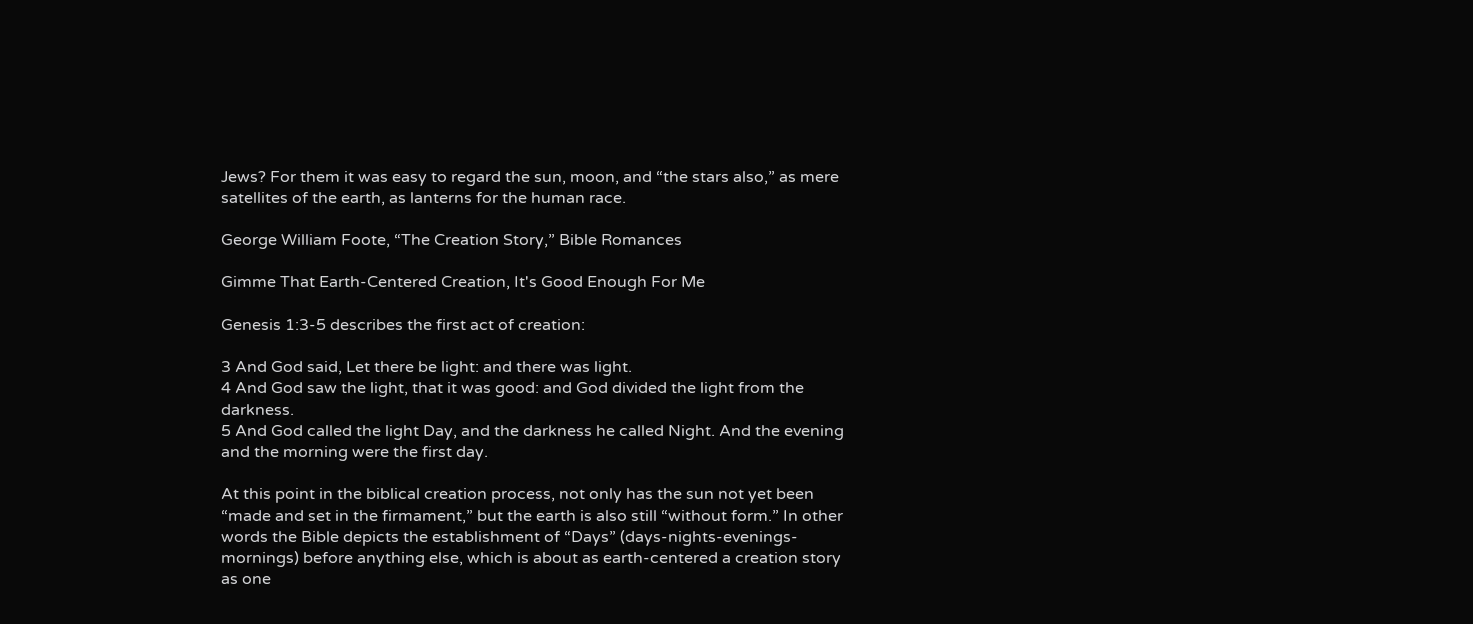Jews? For them it was easy to regard the sun, moon, and “the stars also,” as mere satellites of the earth, as lanterns for the human race.

George William Foote, “The Creation Story,” Bible Romances

Gimme That Earth-Centered Creation, It's Good Enough For Me

Genesis 1:3-5 describes the first act of creation:

3 And God said, Let there be light: and there was light.
4 And God saw the light, that it was good: and God divided the light from the darkness.
5 And God called the light Day, and the darkness he called Night. And the evening and the morning were the first day.

At this point in the biblical creation process, not only has the sun not yet been “made and set in the firmament,” but the earth is also still “without form.” In other words the Bible depicts the establishment of “Days” (days-nights-evenings-mornings) before anything else, which is about as earth-centered a creation story as one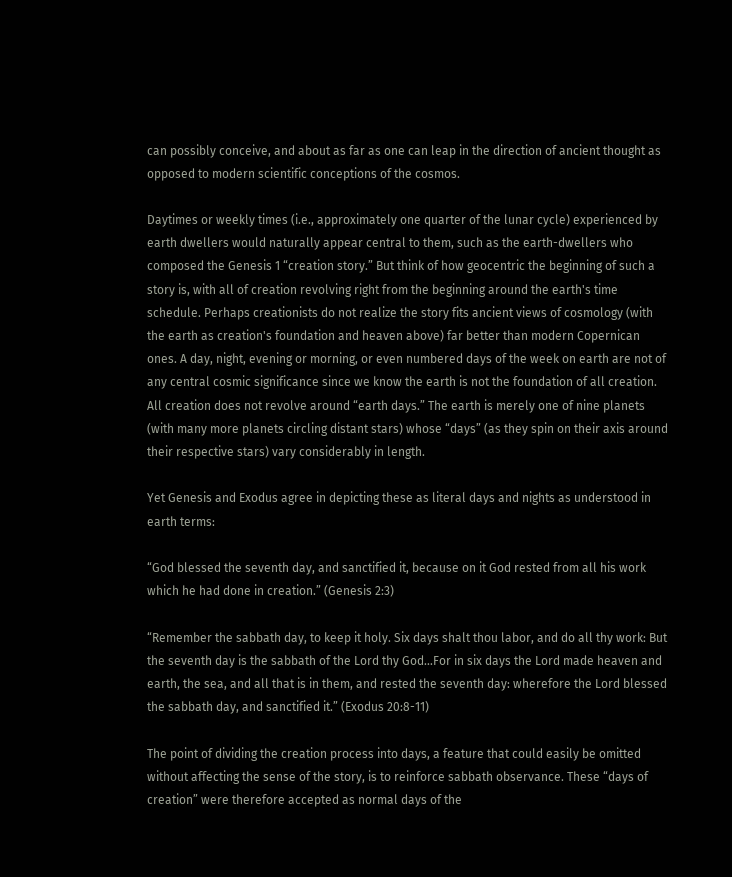can possibly conceive, and about as far as one can leap in the direction of ancient thought as opposed to modern scientific conceptions of the cosmos.

Daytimes or weekly times (i.e., approximately one quarter of the lunar cycle) experienced by earth dwellers would naturally appear central to them, such as the earth-dwellers who composed the Genesis 1 “creation story.” But think of how geocentric the beginning of such a story is, with all of creation revolving right from the beginning around the earth's time schedule. Perhaps creationists do not realize the story fits ancient views of cosmology (with the earth as creation's foundation and heaven above) far better than modern Copernican ones. A day, night, evening or morning, or even numbered days of the week on earth are not of any central cosmic significance since we know the earth is not the foundation of all creation. All creation does not revolve around “earth days.” The earth is merely one of nine planets (with many more planets circling distant stars) whose “days” (as they spin on their axis around their respective stars) vary considerably in length.

Yet Genesis and Exodus agree in depicting these as literal days and nights as understood in earth terms:

“God blessed the seventh day, and sanctified it, because on it God rested from all his work which he had done in creation.” (Genesis 2:3)

“Remember the sabbath day, to keep it holy. Six days shalt thou labor, and do all thy work: But the seventh day is the sabbath of the Lord thy God…For in six days the Lord made heaven and earth, the sea, and all that is in them, and rested the seventh day: wherefore the Lord blessed the sabbath day, and sanctified it.” (Exodus 20:8-11)

The point of dividing the creation process into days, a feature that could easily be omitted without affecting the sense of the story, is to reinforce sabbath observance. These “days of creation” were therefore accepted as normal days of the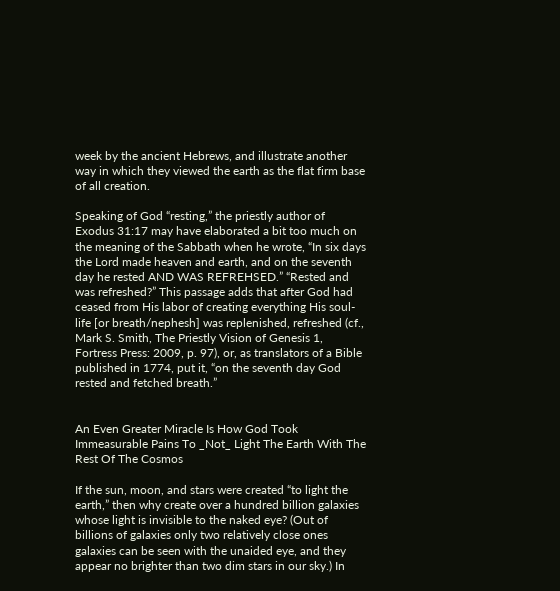week by the ancient Hebrews, and illustrate another way in which they viewed the earth as the flat firm base of all creation.

Speaking of God “resting,” the priestly author of Exodus 31:17 may have elaborated a bit too much on the meaning of the Sabbath when he wrote, “In six days the Lord made heaven and earth, and on the seventh day he rested AND WAS REFREHSED.” “Rested and was refreshed?” This passage adds that after God had ceased from His labor of creating everything His soul-life [or breath/nephesh] was replenished, refreshed (cf., Mark S. Smith, The Priestly Vision of Genesis 1, Fortress Press: 2009, p. 97), or, as translators of a Bible published in 1774, put it, “on the seventh day God rested and fetched breath.”


An Even Greater Miracle Is How God Took Immeasurable Pains To _Not_ Light The Earth With The Rest Of The Cosmos

If the sun, moon, and stars were created “to light the earth,” then why create over a hundred billion galaxies whose light is invisible to the naked eye? (Out of billions of galaxies only two relatively close ones galaxies can be seen with the unaided eye, and they appear no brighter than two dim stars in our sky.) In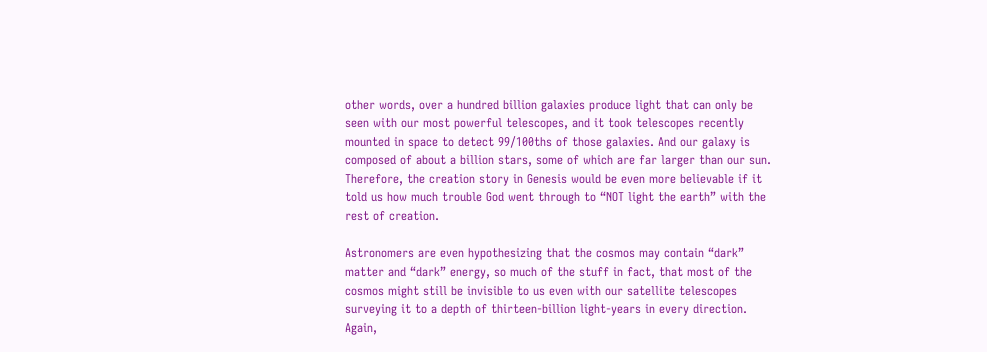other words, over a hundred billion galaxies produce light that can only be seen with our most powerful telescopes, and it took telescopes recently mounted in space to detect 99/100ths of those galaxies. And our galaxy is composed of about a billion stars, some of which are far larger than our sun. Therefore, the creation story in Genesis would be even more believable if it told us how much trouble God went through to “NOT light the earth” with the rest of creation.

Astronomers are even hypothesizing that the cosmos may contain “dark” matter and “dark” energy, so much of the stuff in fact, that most of the cosmos might still be invisible to us even with our satellite telescopes surveying it to a depth of thirteen-billion light-years in every direction. Again,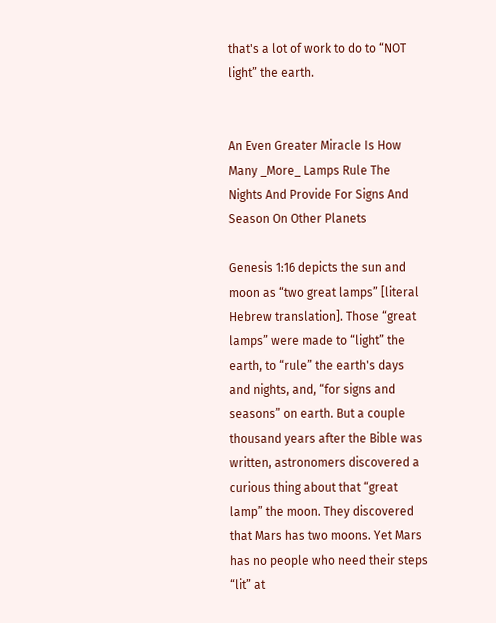that's a lot of work to do to “NOT light” the earth.


An Even Greater Miracle Is How Many _More_ Lamps Rule The Nights And Provide For Signs And Season On Other Planets

Genesis 1:16 depicts the sun and moon as “two great lamps” [literal Hebrew translation]. Those “great lamps” were made to “light” the earth, to “rule” the earth's days and nights, and, “for signs and seasons” on earth. But a couple thousand years after the Bible was written, astronomers discovered a curious thing about that “great lamp” the moon. They discovered that Mars has two moons. Yet Mars has no people who need their steps “lit” at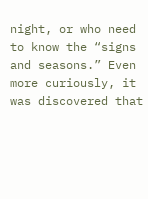night, or who need to know the “signs and seasons.” Even more curiously, it was discovered that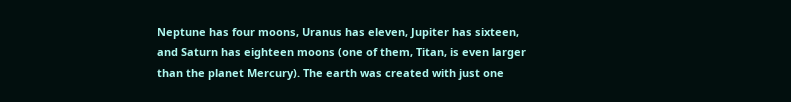Neptune has four moons, Uranus has eleven, Jupiter has sixteen, and Saturn has eighteen moons (one of them, Titan, is even larger than the planet Mercury). The earth was created with just one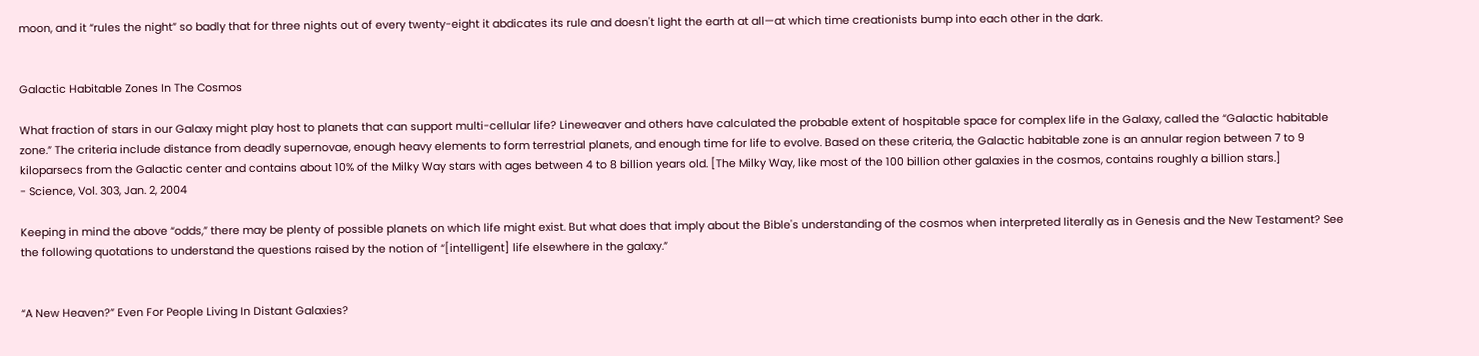moon, and it “rules the night” so badly that for three nights out of every twenty-eight it abdicates its rule and doesn't light the earth at all—at which time creationists bump into each other in the dark.


Galactic Habitable Zones In The Cosmos

What fraction of stars in our Galaxy might play host to planets that can support multi-cellular life? Lineweaver and others have calculated the probable extent of hospitable space for complex life in the Galaxy, called the “Galactic habitable zone.” The criteria include distance from deadly supernovae, enough heavy elements to form terrestrial planets, and enough time for life to evolve. Based on these criteria, the Galactic habitable zone is an annular region between 7 to 9 kiloparsecs from the Galactic center and contains about 10% of the Milky Way stars with ages between 4 to 8 billion years old. [The Milky Way, like most of the 100 billion other galaxies in the cosmos, contains roughly a billion stars.]
- Science, Vol. 303, Jan. 2, 2004

Keeping in mind the above “odds,” there may be plenty of possible planets on which life might exist. But what does that imply about the Bible's understanding of the cosmos when interpreted literally as in Genesis and the New Testament? See the following quotations to understand the questions raised by the notion of “[intelligent] life elsewhere in the galaxy.”


“A New Heaven?” Even For People Living In Distant Galaxies?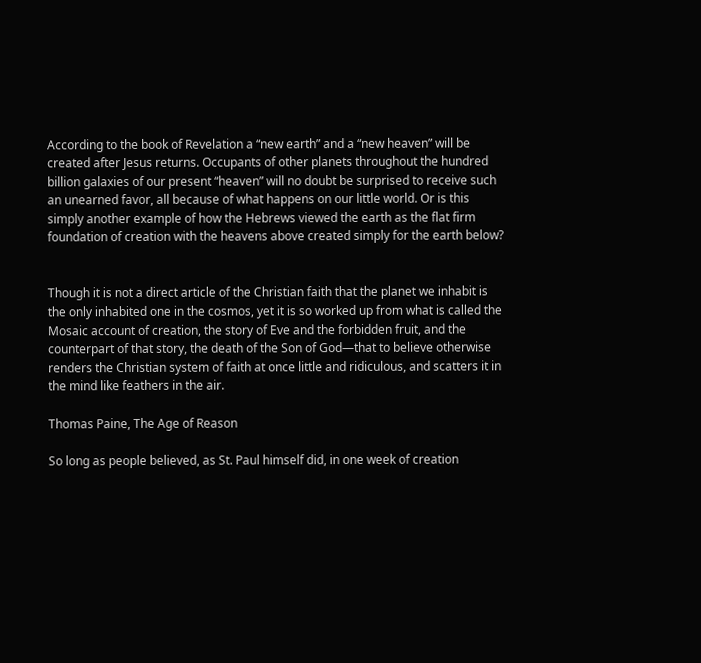According to the book of Revelation a “new earth” and a “new heaven” will be created after Jesus returns. Occupants of other planets throughout the hundred billion galaxies of our present “heaven” will no doubt be surprised to receive such an unearned favor, all because of what happens on our little world. Or is this simply another example of how the Hebrews viewed the earth as the flat firm foundation of creation with the heavens above created simply for the earth below?


Though it is not a direct article of the Christian faith that the planet we inhabit is the only inhabited one in the cosmos, yet it is so worked up from what is called the Mosaic account of creation, the story of Eve and the forbidden fruit, and the counterpart of that story, the death of the Son of God—that to believe otherwise renders the Christian system of faith at once little and ridiculous, and scatters it in the mind like feathers in the air.

Thomas Paine, The Age of Reason

So long as people believed, as St. Paul himself did, in one week of creation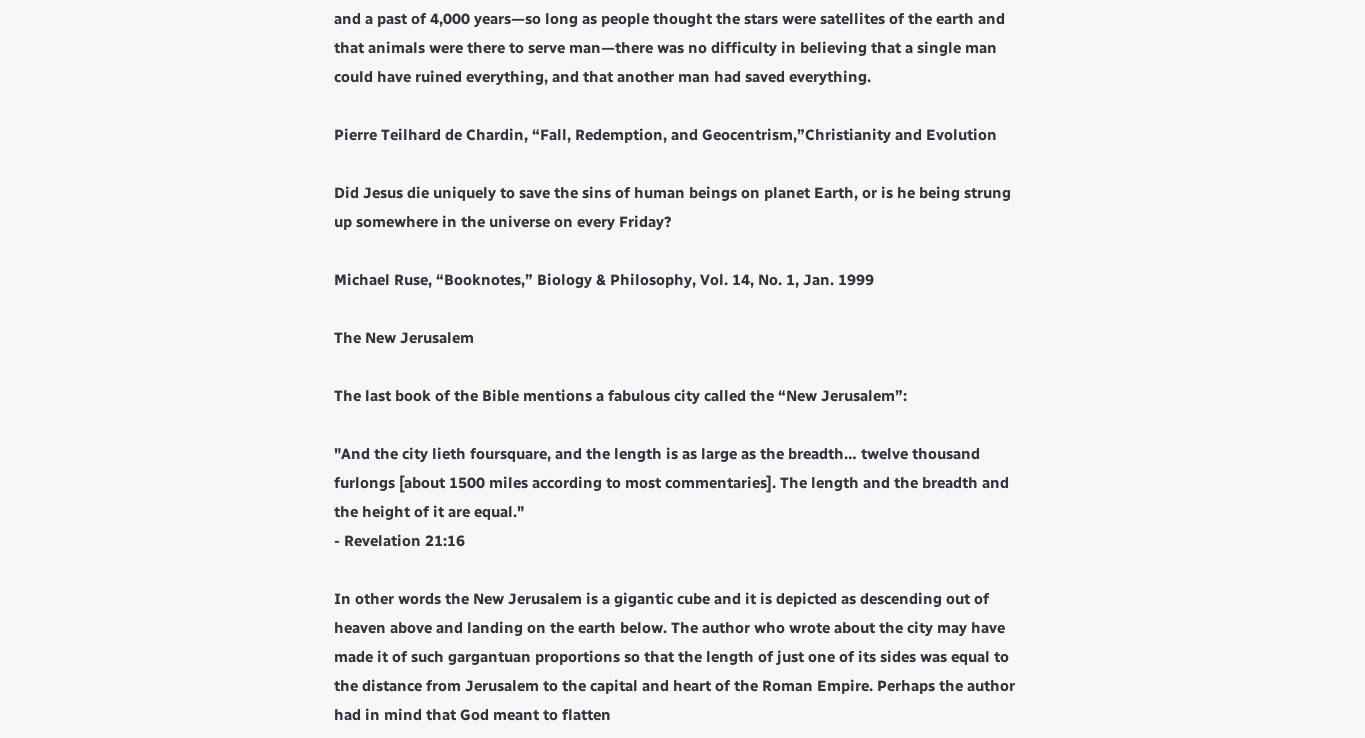and a past of 4,000 years—so long as people thought the stars were satellites of the earth and that animals were there to serve man—there was no difficulty in believing that a single man could have ruined everything, and that another man had saved everything.

Pierre Teilhard de Chardin, “Fall, Redemption, and Geocentrism,”Christianity and Evolution

Did Jesus die uniquely to save the sins of human beings on planet Earth, or is he being strung up somewhere in the universe on every Friday?

Michael Ruse, “Booknotes,” Biology & Philosophy, Vol. 14, No. 1, Jan. 1999

The New Jerusalem

The last book of the Bible mentions a fabulous city called the “New Jerusalem”:

"And the city lieth foursquare, and the length is as large as the breadth… twelve thousand furlongs [about 1500 miles according to most commentaries]. The length and the breadth and the height of it are equal."
- Revelation 21:16

In other words the New Jerusalem is a gigantic cube and it is depicted as descending out of heaven above and landing on the earth below. The author who wrote about the city may have made it of such gargantuan proportions so that the length of just one of its sides was equal to the distance from Jerusalem to the capital and heart of the Roman Empire. Perhaps the author had in mind that God meant to flatten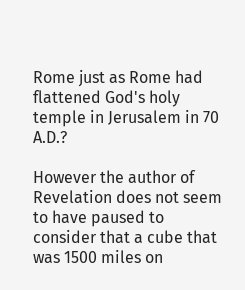Rome just as Rome had flattened God's holy temple in Jerusalem in 70 A.D.?

However the author of Revelation does not seem to have paused to consider that a cube that was 1500 miles on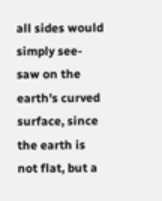all sides would simply see-saw on the earth's curved surface, since the earth is not flat, but a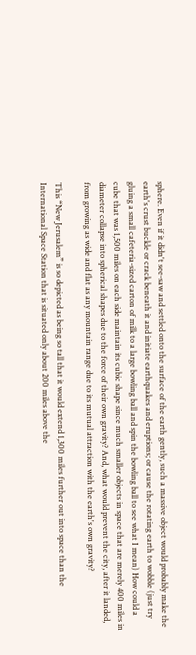sphere. Even if it didn't see-saw and settled onto the surface of the earth gently, such a massive object would probably make the earth's crust buckle or crack beneath it and initiate earthquakes and eruptions; or cause the rotating earth to wobble (just try gluing a small cafeteria-sized carton of milk to a large bowling ball and spin the bowling ball to see what I mean) How could a cube that was 1,500 miles on each side maintain its cubic shape since much smaller objects in space that are merely 400 miles in diameter collapse into spherical shapes due to the force of their own gravity? And, what would prevent the city, after it landed, from growing as wide and flat as any mountain range due to its mutual attraction with the earth's own gravity?

This “New Jerusalem” is so depicted as being so tall that it would extend 1,300 miles further out into space than the International Space Station that is situated only about 200 miles above the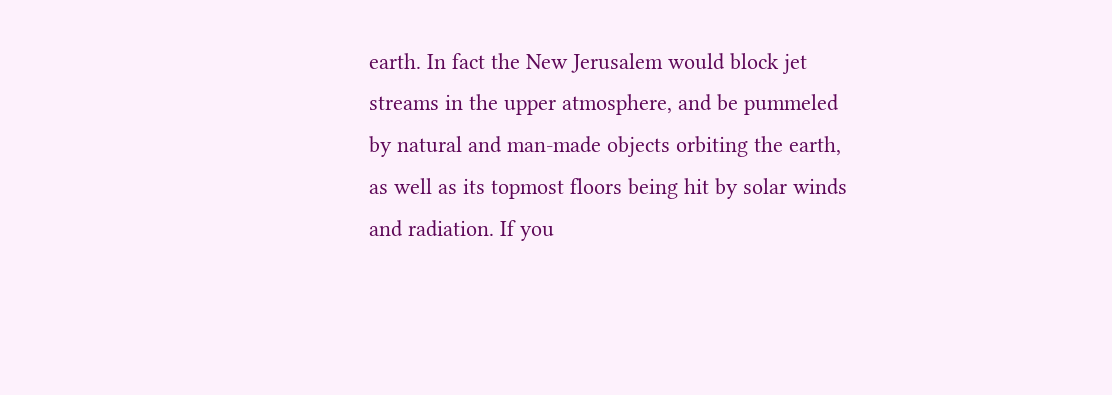earth. In fact the New Jerusalem would block jet streams in the upper atmosphere, and be pummeled by natural and man-made objects orbiting the earth, as well as its topmost floors being hit by solar winds and radiation. If you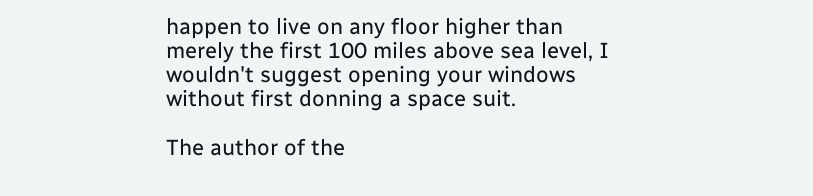happen to live on any floor higher than merely the first 100 miles above sea level, I wouldn't suggest opening your windows without first donning a space suit.

The author of the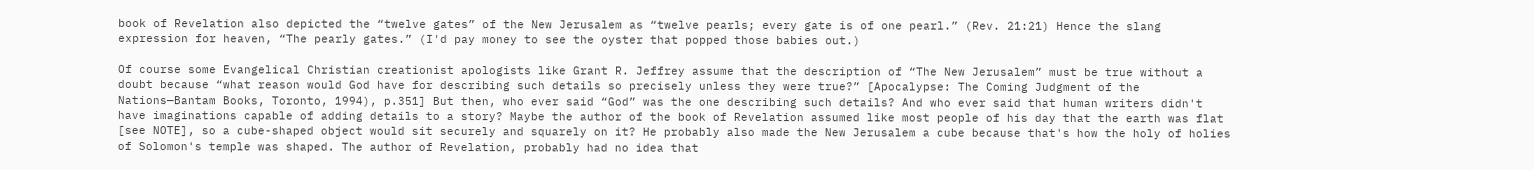book of Revelation also depicted the “twelve gates” of the New Jerusalem as “twelve pearls; every gate is of one pearl.” (Rev. 21:21) Hence the slang expression for heaven, “The pearly gates.” (I'd pay money to see the oyster that popped those babies out.)

Of course some Evangelical Christian creationist apologists like Grant R. Jeffrey assume that the description of “The New Jerusalem” must be true without a doubt because “what reason would God have for describing such details so precisely unless they were true?” [Apocalypse: The Coming Judgment of the Nations—Bantam Books, Toronto, 1994), p.351] But then, who ever said “God” was the one describing such details? And who ever said that human writers didn't have imaginations capable of adding details to a story? Maybe the author of the book of Revelation assumed like most people of his day that the earth was flat [see NOTE], so a cube-shaped object would sit securely and squarely on it? He probably also made the New Jerusalem a cube because that's how the holy of holies of Solomon's temple was shaped. The author of Revelation, probably had no idea that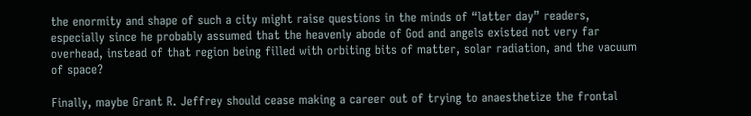the enormity and shape of such a city might raise questions in the minds of “latter day” readers, especially since he probably assumed that the heavenly abode of God and angels existed not very far overhead, instead of that region being filled with orbiting bits of matter, solar radiation, and the vacuum of space?

Finally, maybe Grant R. Jeffrey should cease making a career out of trying to anaesthetize the frontal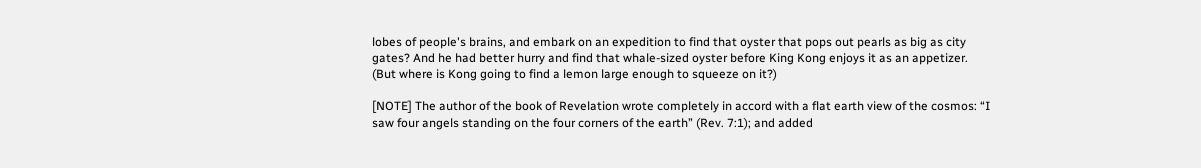lobes of people's brains, and embark on an expedition to find that oyster that pops out pearls as big as city gates? And he had better hurry and find that whale-sized oyster before King Kong enjoys it as an appetizer. (But where is Kong going to find a lemon large enough to squeeze on it?)

[NOTE] The author of the book of Revelation wrote completely in accord with a flat earth view of the cosmos: “I saw four angels standing on the four corners of the earth” (Rev. 7:1); and added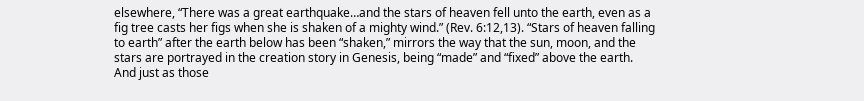elsewhere, “There was a great earthquake…and the stars of heaven fell unto the earth, even as a fig tree casts her figs when she is shaken of a mighty wind.” (Rev. 6:12,13). “Stars of heaven falling to earth” after the earth below has been “shaken,” mirrors the way that the sun, moon, and the stars are portrayed in the creation story in Genesis, being “made” and “fixed” above the earth. And just as those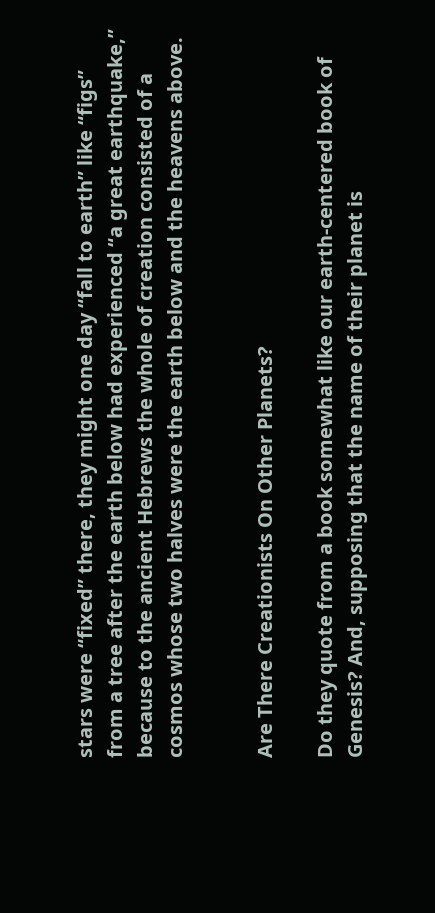stars were “fixed” there, they might one day “fall to earth” like “figs” from a tree after the earth below had experienced “a great earthquake,” because to the ancient Hebrews the whole of creation consisted of a cosmos whose two halves were the earth below and the heavens above.


Are There Creationists On Other Planets?

Do they quote from a book somewhat like our earth-centered book of Genesis? And, supposing that the name of their planet is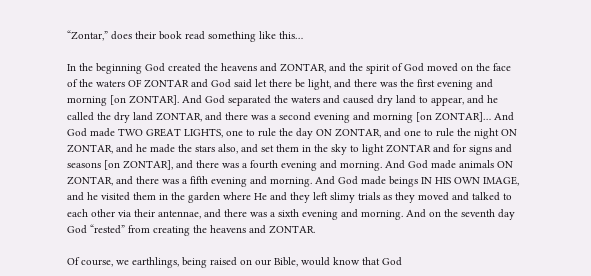“Zontar,” does their book read something like this…

In the beginning God created the heavens and ZONTAR, and the spirit of God moved on the face of the waters OF ZONTAR and God said let there be light, and there was the first evening and morning [on ZONTAR]. And God separated the waters and caused dry land to appear, and he called the dry land ZONTAR, and there was a second evening and morning [on ZONTAR]… And God made TWO GREAT LIGHTS, one to rule the day ON ZONTAR, and one to rule the night ON ZONTAR, and he made the stars also, and set them in the sky to light ZONTAR and for signs and seasons [on ZONTAR], and there was a fourth evening and morning. And God made animals ON ZONTAR, and there was a fifth evening and morning. And God made beings IN HIS OWN IMAGE, and he visited them in the garden where He and they left slimy trials as they moved and talked to each other via their antennae, and there was a sixth evening and morning. And on the seventh day God “rested” from creating the heavens and ZONTAR.

Of course, we earthlings, being raised on our Bible, would know that God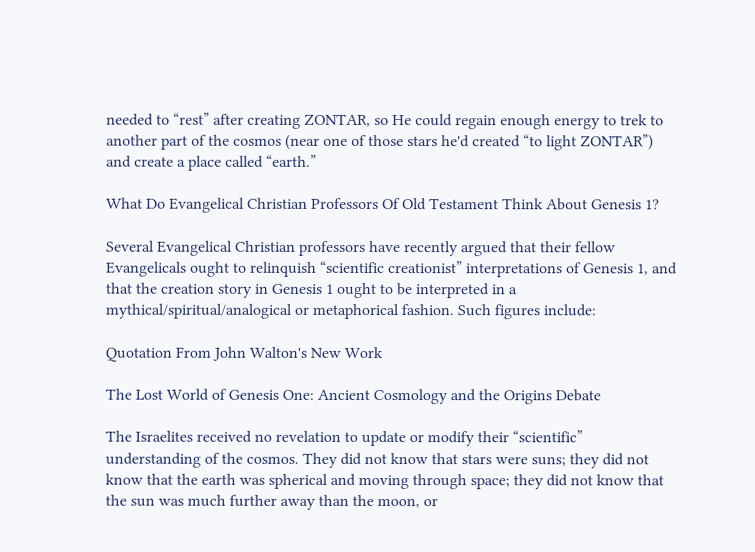needed to “rest” after creating ZONTAR, so He could regain enough energy to trek to another part of the cosmos (near one of those stars he'd created “to light ZONTAR”) and create a place called “earth.”

What Do Evangelical Christian Professors Of Old Testament Think About Genesis 1?

Several Evangelical Christian professors have recently argued that their fellow Evangelicals ought to relinquish “scientific creationist” interpretations of Genesis 1, and that the creation story in Genesis 1 ought to be interpreted in a mythical/spiritual/analogical or metaphorical fashion. Such figures include:

Quotation From John Walton's New Work

The Lost World of Genesis One: Ancient Cosmology and the Origins Debate

The Israelites received no revelation to update or modify their “scientific” understanding of the cosmos. They did not know that stars were suns; they did not know that the earth was spherical and moving through space; they did not know that the sun was much further away than the moon, or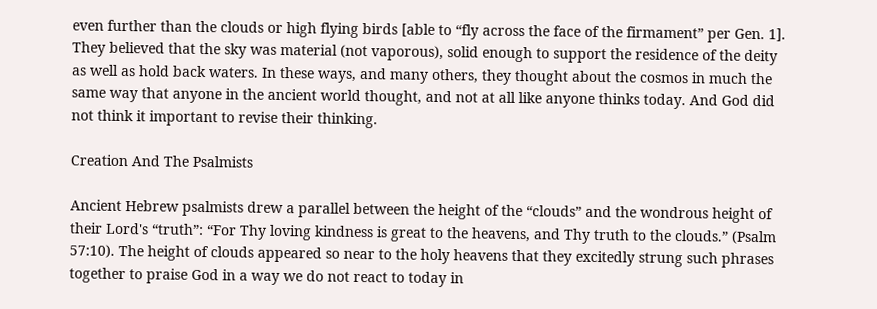even further than the clouds or high flying birds [able to “fly across the face of the firmament” per Gen. 1]. They believed that the sky was material (not vaporous), solid enough to support the residence of the deity as well as hold back waters. In these ways, and many others, they thought about the cosmos in much the same way that anyone in the ancient world thought, and not at all like anyone thinks today. And God did not think it important to revise their thinking.

Creation And The Psalmists

Ancient Hebrew psalmists drew a parallel between the height of the “clouds” and the wondrous height of their Lord's “truth”: “For Thy loving kindness is great to the heavens, and Thy truth to the clouds.” (Psalm 57:10). The height of clouds appeared so near to the holy heavens that they excitedly strung such phrases together to praise God in a way we do not react to today in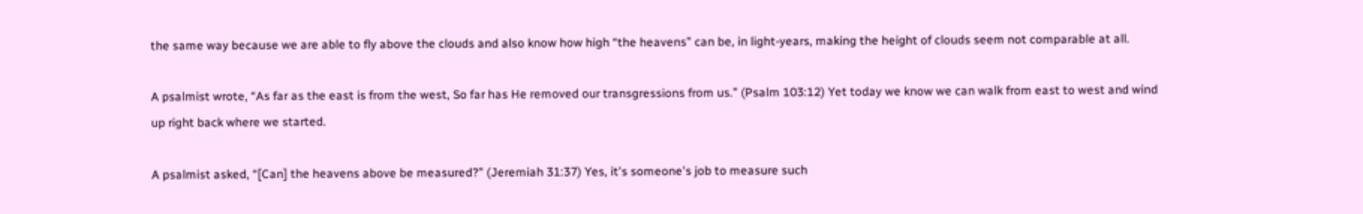the same way because we are able to fly above the clouds and also know how high “the heavens” can be, in light-years, making the height of clouds seem not comparable at all.

A psalmist wrote, “As far as the east is from the west, So far has He removed our transgressions from us.” (Psalm 103:12) Yet today we know we can walk from east to west and wind up right back where we started.

A psalmist asked, “[Can] the heavens above be measured?” (Jeremiah 31:37) Yes, it's someone's job to measure such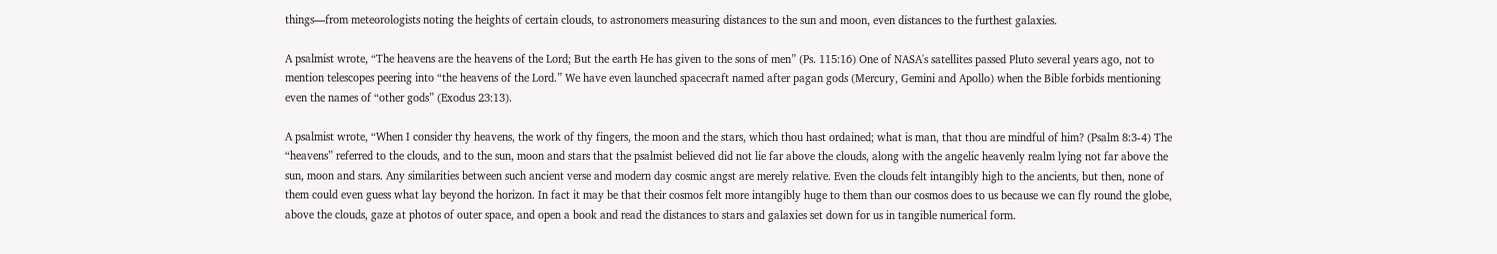things—from meteorologists noting the heights of certain clouds, to astronomers measuring distances to the sun and moon, even distances to the furthest galaxies.

A psalmist wrote, “The heavens are the heavens of the Lord; But the earth He has given to the sons of men” (Ps. 115:16) One of NASA's satellites passed Pluto several years ago, not to mention telescopes peering into “the heavens of the Lord.” We have even launched spacecraft named after pagan gods (Mercury, Gemini and Apollo) when the Bible forbids mentioning even the names of “other gods” (Exodus 23:13).

A psalmist wrote, “When I consider thy heavens, the work of thy fingers, the moon and the stars, which thou hast ordained; what is man, that thou are mindful of him? (Psalm 8:3-4) The “heavens” referred to the clouds, and to the sun, moon and stars that the psalmist believed did not lie far above the clouds, along with the angelic heavenly realm lying not far above the sun, moon and stars. Any similarities between such ancient verse and modern day cosmic angst are merely relative. Even the clouds felt intangibly high to the ancients, but then, none of them could even guess what lay beyond the horizon. In fact it may be that their cosmos felt more intangibly huge to them than our cosmos does to us because we can fly round the globe, above the clouds, gaze at photos of outer space, and open a book and read the distances to stars and galaxies set down for us in tangible numerical form.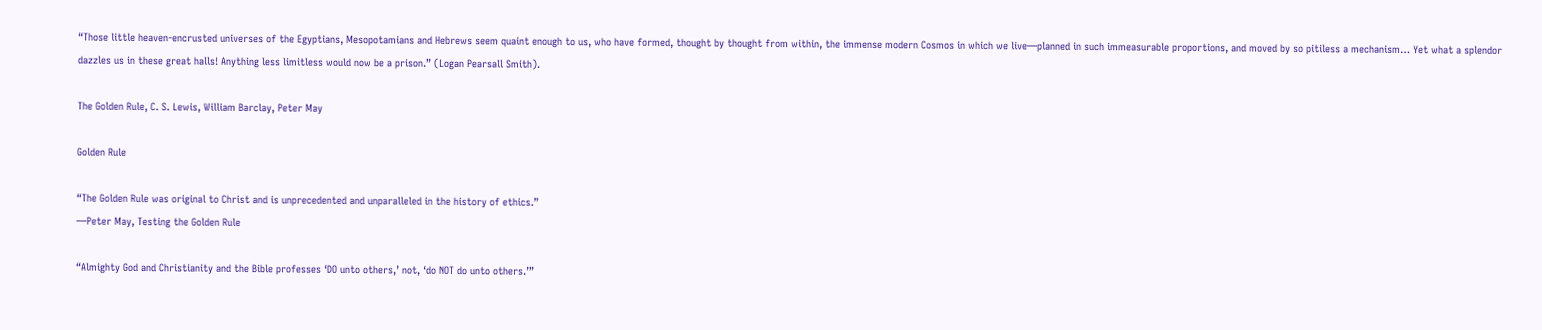“Those little heaven-encrusted universes of the Egyptians, Mesopotamians and Hebrews seem quaint enough to us, who have formed, thought by thought from within, the immense modern Cosmos in which we live—planned in such immeasurable proportions, and moved by so pitiless a mechanism… Yet what a splendor dazzles us in these great halls! Anything less limitless would now be a prison.” (Logan Pearsall Smith).

The Golden Rule, C. S. Lewis, William Barclay, Peter May

Golden Rule

“The Golden Rule was original to Christ and is unprecedented and unparalleled in the history of ethics.”
—Peter May, Testing the Golden Rule

“Almighty God and Christianity and the Bible professes ‘DO unto others,’ not, ‘do NOT do unto others.’”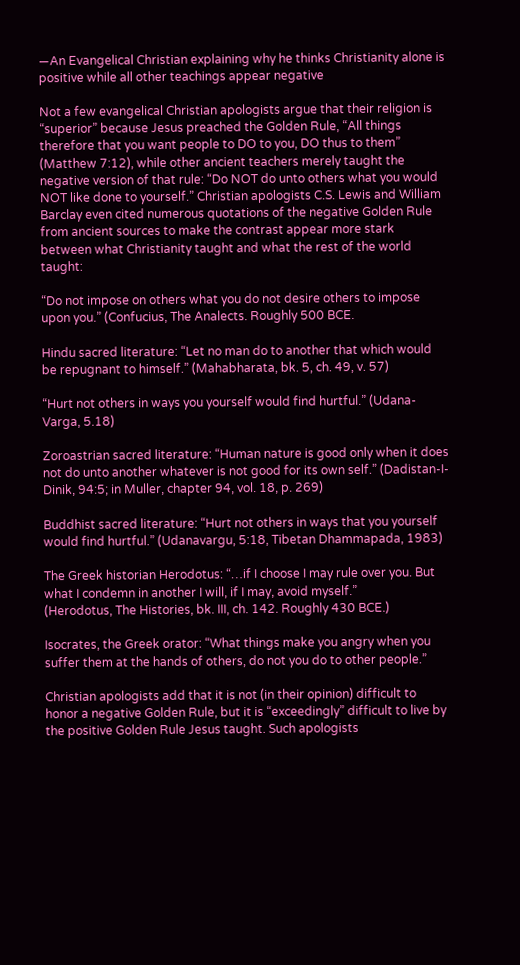—An Evangelical Christian explaining why he thinks Christianity alone is positive while all other teachings appear negative

Not a few evangelical Christian apologists argue that their religion is “superior” because Jesus preached the Golden Rule, “All things therefore that you want people to DO to you, DO thus to them” (Matthew 7:12), while other ancient teachers merely taught the negative version of that rule: “Do NOT do unto others what you would NOT like done to yourself.” Christian apologists C.S. Lewis and William Barclay even cited numerous quotations of the negative Golden Rule from ancient sources to make the contrast appear more stark between what Christianity taught and what the rest of the world taught:

“Do not impose on others what you do not desire others to impose upon you.” (Confucius, The Analects. Roughly 500 BCE.

Hindu sacred literature: “Let no man do to another that which would be repugnant to himself.” (Mahabharata, bk. 5, ch. 49, v. 57)

“Hurt not others in ways you yourself would find hurtful.” (Udana-Varga, 5.18)

Zoroastrian sacred literature: “Human nature is good only when it does not do unto another whatever is not good for its own self.” (Dadistan-I-Dinik, 94:5; in Muller, chapter 94, vol. 18, p. 269)

Buddhist sacred literature: “Hurt not others in ways that you yourself would find hurtful.” (Udanavargu, 5:18, Tibetan Dhammapada, 1983)

The Greek historian Herodotus: “…if I choose I may rule over you. But what I condemn in another I will, if I may, avoid myself.”
(Herodotus, The Histories, bk. III, ch. 142. Roughly 430 BCE.)

Isocrates, the Greek orator: “What things make you angry when you suffer them at the hands of others, do not you do to other people.”

Christian apologists add that it is not (in their opinion) difficult to honor a negative Golden Rule, but it is “exceedingly” difficult to live by the positive Golden Rule Jesus taught. Such apologists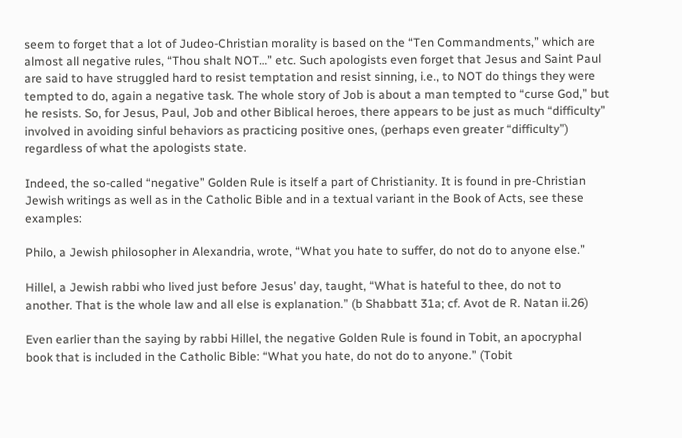seem to forget that a lot of Judeo-Christian morality is based on the “Ten Commandments,” which are almost all negative rules, “Thou shalt NOT…” etc. Such apologists even forget that Jesus and Saint Paul are said to have struggled hard to resist temptation and resist sinning, i.e., to NOT do things they were tempted to do, again a negative task. The whole story of Job is about a man tempted to “curse God,” but he resists. So, for Jesus, Paul, Job and other Biblical heroes, there appears to be just as much “difficulty” involved in avoiding sinful behaviors as practicing positive ones, (perhaps even greater “difficulty”) regardless of what the apologists state.

Indeed, the so-called “negative” Golden Rule is itself a part of Christianity. It is found in pre-Christian Jewish writings as well as in the Catholic Bible and in a textual variant in the Book of Acts, see these examples:

Philo, a Jewish philosopher in Alexandria, wrote, “What you hate to suffer, do not do to anyone else.”

Hillel, a Jewish rabbi who lived just before Jesusʼ day, taught, “What is hateful to thee, do not to another. That is the whole law and all else is explanation.” (b Shabbatt 31a; cf. Avot de R. Natan ii.26)

Even earlier than the saying by rabbi Hillel, the negative Golden Rule is found in Tobit, an apocryphal book that is included in the Catholic Bible: “What you hate, do not do to anyone.” (Tobit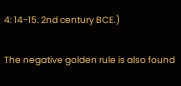4: 14-15. 2nd century BCE.)

The negative golden rule is also found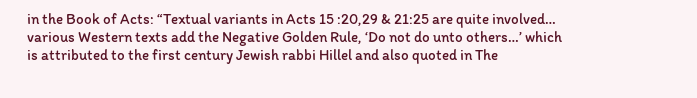in the Book of Acts: “Textual variants in Acts 15 :20,29 & 21:25 are quite involved… various Western texts add the Negative Golden Rule, ‘Do not do unto others…’ which is attributed to the first century Jewish rabbi Hillel and also quoted in The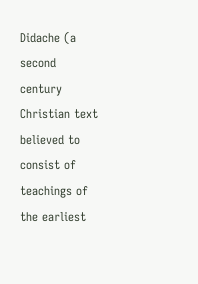Didache (a second century Christian text believed to consist of teachings of the earliest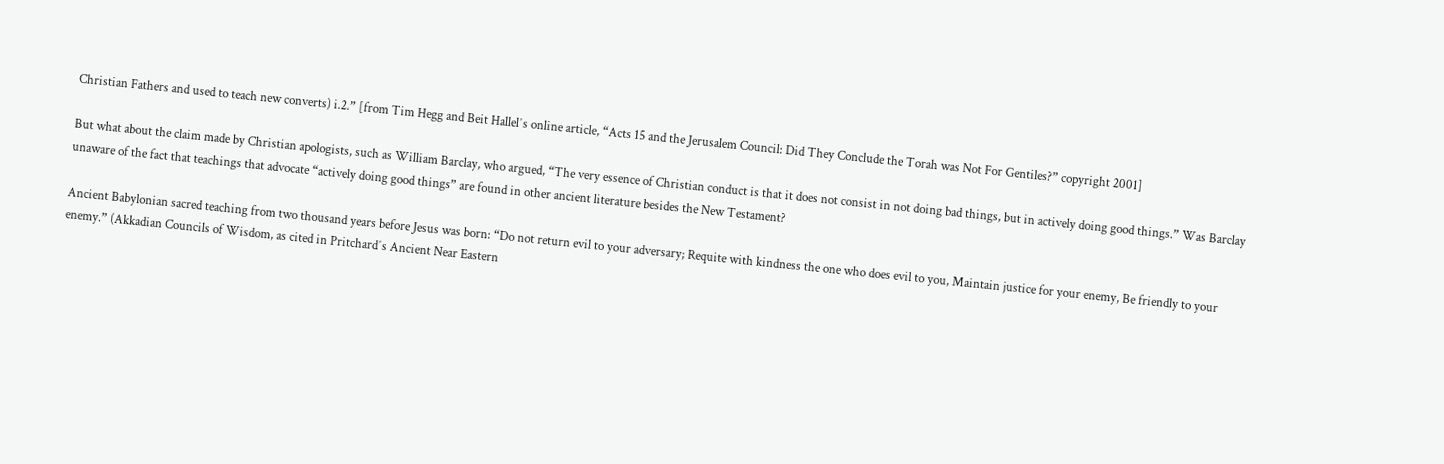Christian Fathers and used to teach new converts) i.2.” [from Tim Hegg and Beit Hallelʼs online article, “Acts 15 and the Jerusalem Council: Did They Conclude the Torah was Not For Gentiles?” copyright 2001]

But what about the claim made by Christian apologists, such as William Barclay, who argued, “The very essence of Christian conduct is that it does not consist in not doing bad things, but in actively doing good things.” Was Barclay unaware of the fact that teachings that advocate “actively doing good things” are found in other ancient literature besides the New Testament?

Ancient Babylonian sacred teaching from two thousand years before Jesus was born: “Do not return evil to your adversary; Requite with kindness the one who does evil to you, Maintain justice for your enemy, Be friendly to your enemy.” (Akkadian Councils of Wisdom, as cited in Pritchardʼs Ancient Near Eastern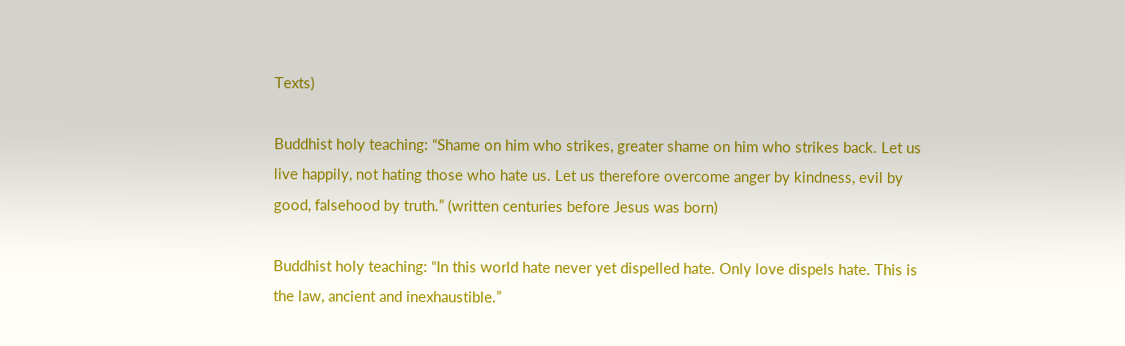Texts)

Buddhist holy teaching: “Shame on him who strikes, greater shame on him who strikes back. Let us live happily, not hating those who hate us. Let us therefore overcome anger by kindness, evil by good, falsehood by truth.” (written centuries before Jesus was born)

Buddhist holy teaching: “In this world hate never yet dispelled hate. Only love dispels hate. This is the law, ancient and inexhaustible.”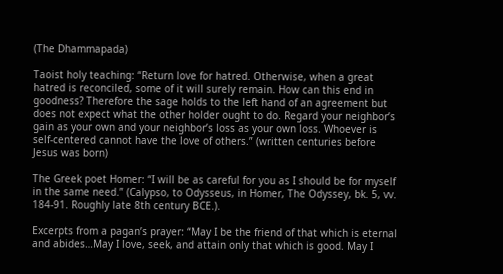(The Dhammapada)

Taoist holy teaching: “Return love for hatred. Otherwise, when a great hatred is reconciled, some of it will surely remain. How can this end in goodness? Therefore the sage holds to the left hand of an agreement but does not expect what the other holder ought to do. Regard your neighborʼs gain as your own and your neighborʼs loss as your own loss. Whoever is self-centered cannot have the love of others.” (written centuries before Jesus was born)

The Greek poet Homer: “I will be as careful for you as I should be for myself in the same need.” (Calypso, to Odysseus, in Homer, The Odyssey, bk. 5, vv. 184-91. Roughly late 8th century BCE.).

Excerpts from a paganʼs prayer: “May I be the friend of that which is eternal and abides…May I love, seek, and attain only that which is good. May I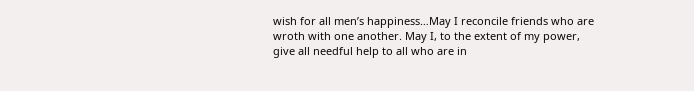wish for all menʼs happiness…May I reconcile friends who are wroth with one another. May I, to the extent of my power, give all needful help to all who are in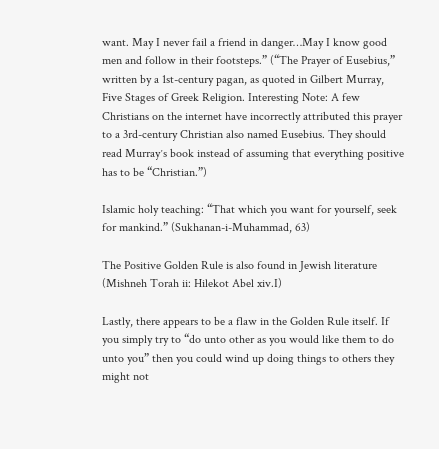want. May I never fail a friend in danger…May I know good men and follow in their footsteps.” (“The Prayer of Eusebius,” written by a 1st-century pagan, as quoted in Gilbert Murray, Five Stages of Greek Religion. Interesting Note: A few Christians on the internet have incorrectly attributed this prayer to a 3rd-century Christian also named Eusebius. They should read Murrayʼs book instead of assuming that everything positive has to be “Christian.”)

Islamic holy teaching: “That which you want for yourself, seek for mankind.” (Sukhanan-i-Muhammad, 63)

The Positive Golden Rule is also found in Jewish literature (Mishneh Torah ii: Hilekot Abel xiv.I)

Lastly, there appears to be a flaw in the Golden Rule itself. If you simply try to “do unto other as you would like them to do unto you” then you could wind up doing things to others they might not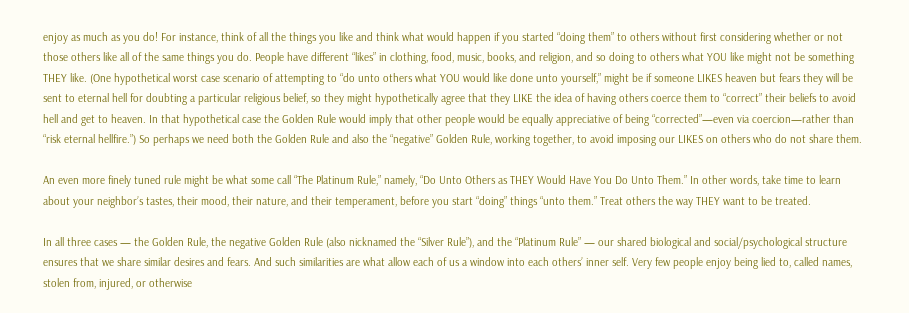enjoy as much as you do! For instance, think of all the things you like and think what would happen if you started “doing them” to others without first considering whether or not those others like all of the same things you do. People have different “likes” in clothing, food, music, books, and religion, and so doing to others what YOU like might not be something THEY like. (One hypothetical worst case scenario of attempting to “do unto others what YOU would like done unto yourself,” might be if someone LIKES heaven but fears they will be sent to eternal hell for doubting a particular religious belief, so they might hypothetically agree that they LIKE the idea of having others coerce them to “correct” their beliefs to avoid hell and get to heaven. In that hypothetical case the Golden Rule would imply that other people would be equally appreciative of being “corrected”—even via coercion—rather than “risk eternal hellfire.”) So perhaps we need both the Golden Rule and also the “negative” Golden Rule, working together, to avoid imposing our LIKES on others who do not share them.

An even more finely tuned rule might be what some call “The Platinum Rule,” namely, “Do Unto Others as THEY Would Have You Do Unto Them.” In other words, take time to learn about your neighborʼs tastes, their mood, their nature, and their temperament, before you start “doing” things “unto them.” Treat others the way THEY want to be treated.

In all three cases — the Golden Rule, the negative Golden Rule (also nicknamed the “Silver Rule”), and the “Platinum Rule” — our shared biological and social/psychological structure ensures that we share similar desires and fears. And such similarities are what allow each of us a window into each othersʼ inner self. Very few people enjoy being lied to, called names, stolen from, injured, or otherwise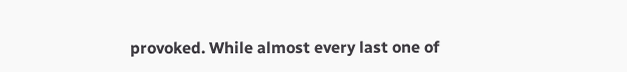provoked. While almost every last one of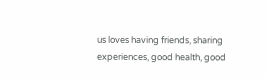us loves having friends, sharing experiences, good health, good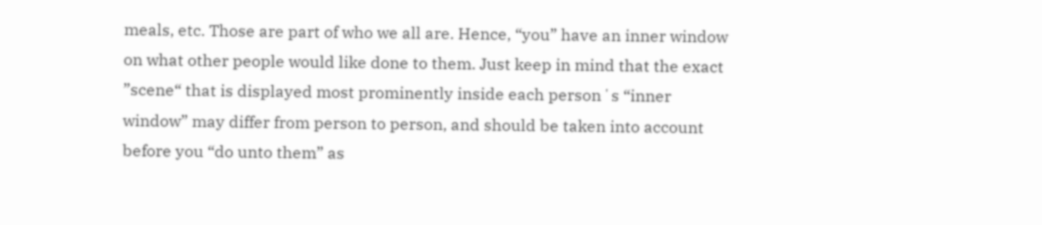meals, etc. Those are part of who we all are. Hence, “you” have an inner window on what other people would like done to them. Just keep in mind that the exact ”scene“ that is displayed most prominently inside each personʼs “inner window” may differ from person to person, and should be taken into account before you “do unto them” as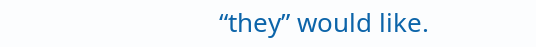“they” would like.